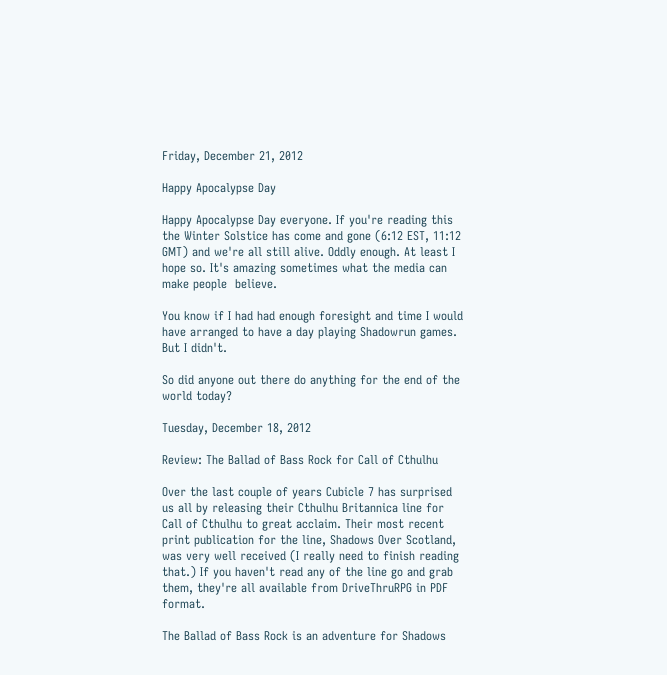Friday, December 21, 2012

Happy Apocalypse Day

Happy Apocalypse Day everyone. If you're reading this the Winter Solstice has come and gone (6:12 EST, 11:12 GMT) and we're all still alive. Oddly enough. At least I hope so. It's amazing sometimes what the media can make people  believe.

You know if I had had enough foresight and time I would have arranged to have a day playing Shadowrun games. But I didn't.

So did anyone out there do anything for the end of the world today?

Tuesday, December 18, 2012

Review: The Ballad of Bass Rock for Call of Cthulhu

Over the last couple of years Cubicle 7 has surprised us all by releasing their Cthulhu Britannica line for Call of Cthulhu to great acclaim. Their most recent print publication for the line, Shadows Over Scotland, was very well received (I really need to finish reading that.) If you haven't read any of the line go and grab them, they're all available from DriveThruRPG in PDF format.

The Ballad of Bass Rock is an adventure for Shadows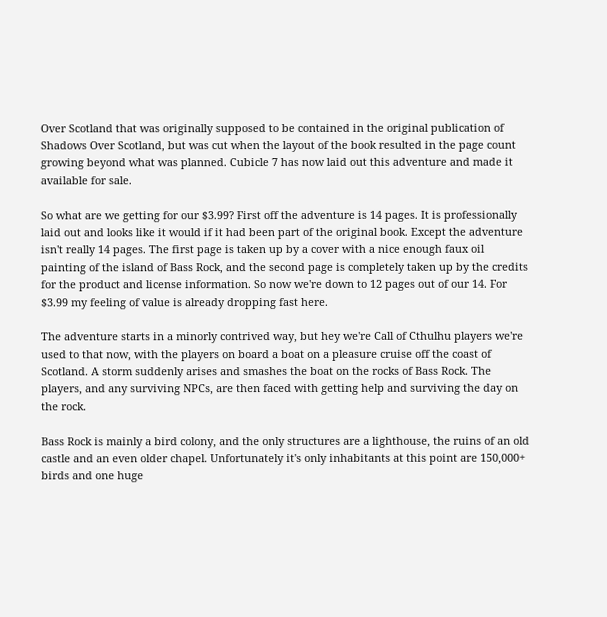Over Scotland that was originally supposed to be contained in the original publication of Shadows Over Scotland, but was cut when the layout of the book resulted in the page count growing beyond what was planned. Cubicle 7 has now laid out this adventure and made it available for sale.

So what are we getting for our $3.99? First off the adventure is 14 pages. It is professionally laid out and looks like it would if it had been part of the original book. Except the adventure isn't really 14 pages. The first page is taken up by a cover with a nice enough faux oil painting of the island of Bass Rock, and the second page is completely taken up by the credits for the product and license information. So now we're down to 12 pages out of our 14. For $3.99 my feeling of value is already dropping fast here.

The adventure starts in a minorly contrived way, but hey we're Call of Cthulhu players we're used to that now, with the players on board a boat on a pleasure cruise off the coast of Scotland. A storm suddenly arises and smashes the boat on the rocks of Bass Rock. The players, and any surviving NPCs, are then faced with getting help and surviving the day on the rock.

Bass Rock is mainly a bird colony, and the only structures are a lighthouse, the ruins of an old castle and an even older chapel. Unfortunately it's only inhabitants at this point are 150,000+ birds and one huge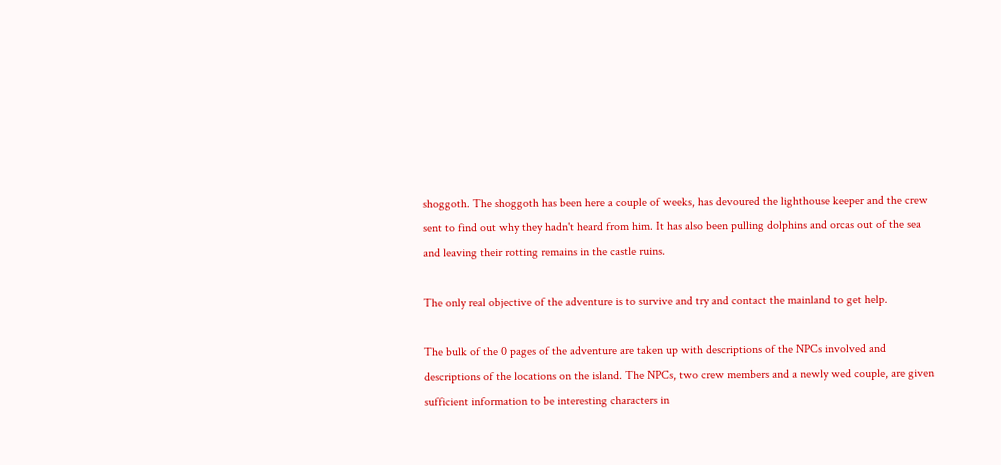shoggoth. The shoggoth has been here a couple of weeks, has devoured the lighthouse keeper and the crew sent to find out why they hadn't heard from him. It has also been pulling dolphins and orcas out of the sea and leaving their rotting remains in the castle ruins.

The only real objective of the adventure is to survive and try and contact the mainland to get help.

The bulk of the 0 pages of the adventure are taken up with descriptions of the NPCs involved and descriptions of the locations on the island. The NPCs, two crew members and a newly wed couple, are given sufficient information to be interesting characters in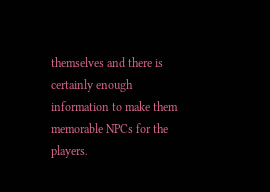themselves and there is certainly enough information to make them memorable NPCs for the players.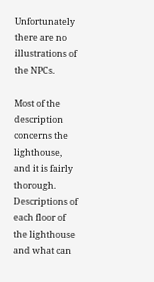Unfortunately there are no illustrations of the NPCs.

Most of the description concerns the lighthouse, and it is fairly thorough. Descriptions of each floor of the lighthouse and what can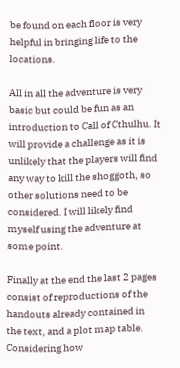be found on each floor is very helpful in bringing life to the locations.

All in all the adventure is very basic but could be fun as an introduction to Call of Cthulhu. It will provide a challenge as it is unlikely that the players will find any way to kill the shoggoth, so other solutions need to be considered. I will likely find myself using the adventure at some point.

Finally at the end the last 2 pages consist of reproductions of the handouts already contained in the text, and a plot map table. Considering how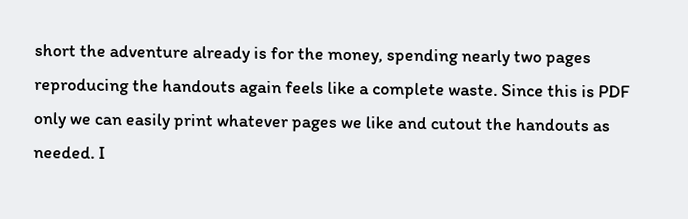short the adventure already is for the money, spending nearly two pages reproducing the handouts again feels like a complete waste. Since this is PDF only we can easily print whatever pages we like and cutout the handouts as needed. I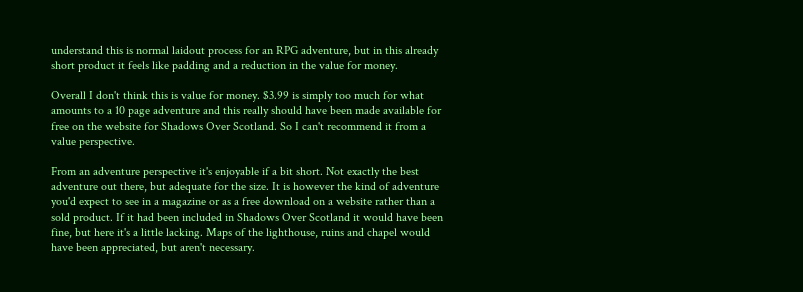understand this is normal laidout process for an RPG adventure, but in this already short product it feels like padding and a reduction in the value for money.

Overall I don't think this is value for money. $3.99 is simply too much for what amounts to a 10 page adventure and this really should have been made available for free on the website for Shadows Over Scotland. So I can't recommend it from a value perspective.

From an adventure perspective it's enjoyable if a bit short. Not exactly the best adventure out there, but adequate for the size. It is however the kind of adventure you'd expect to see in a magazine or as a free download on a website rather than a sold product. If it had been included in Shadows Over Scotland it would have been fine, but here it's a little lacking. Maps of the lighthouse, ruins and chapel would have been appreciated, but aren't necessary.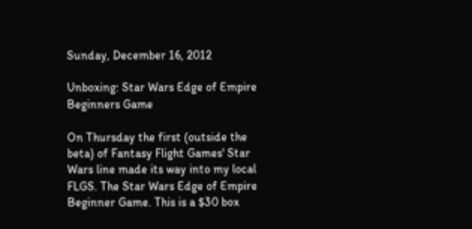Sunday, December 16, 2012

Unboxing: Star Wars Edge of Empire Beginners Game

On Thursday the first (outside the beta) of Fantasy Flight Games' Star Wars line made its way into my local FLGS. The Star Wars Edge of Empire Beginner Game. This is a $30 box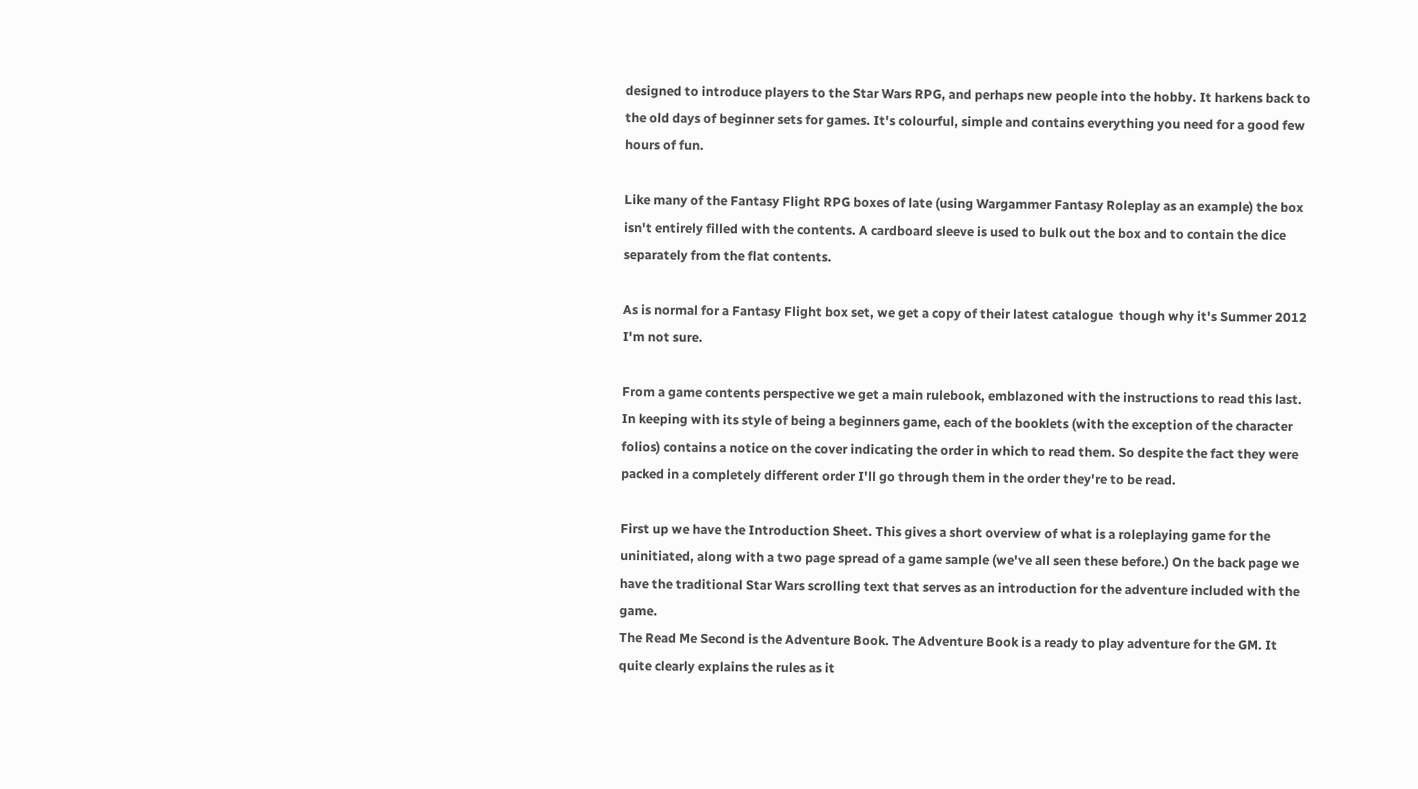designed to introduce players to the Star Wars RPG, and perhaps new people into the hobby. It harkens back to the old days of beginner sets for games. It's colourful, simple and contains everything you need for a good few hours of fun.

Like many of the Fantasy Flight RPG boxes of late (using Wargammer Fantasy Roleplay as an example) the box isn't entirely filled with the contents. A cardboard sleeve is used to bulk out the box and to contain the dice separately from the flat contents.

As is normal for a Fantasy Flight box set, we get a copy of their latest catalogue  though why it's Summer 2012 I'm not sure.

From a game contents perspective we get a main rulebook, emblazoned with the instructions to read this last.
In keeping with its style of being a beginners game, each of the booklets (with the exception of the character folios) contains a notice on the cover indicating the order in which to read them. So despite the fact they were packed in a completely different order I'll go through them in the order they're to be read.

First up we have the Introduction Sheet. This gives a short overview of what is a roleplaying game for the uninitiated, along with a two page spread of a game sample (we've all seen these before.) On the back page we have the traditional Star Wars scrolling text that serves as an introduction for the adventure included with the game.
The Read Me Second is the Adventure Book. The Adventure Book is a ready to play adventure for the GM. It quite clearly explains the rules as it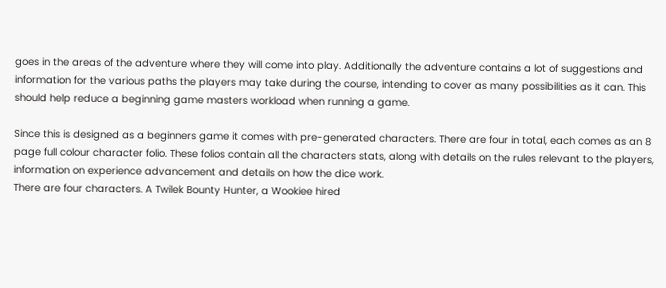goes in the areas of the adventure where they will come into play. Additionally the adventure contains a lot of suggestions and information for the various paths the players may take during the course, intending to cover as many possibilities as it can. This should help reduce a beginning game masters workload when running a game.

Since this is designed as a beginners game it comes with pre-generated characters. There are four in total, each comes as an 8 page full colour character folio. These folios contain all the characters stats, along with details on the rules relevant to the players, information on experience advancement and details on how the dice work.
There are four characters. A Twilek Bounty Hunter, a Wookiee hired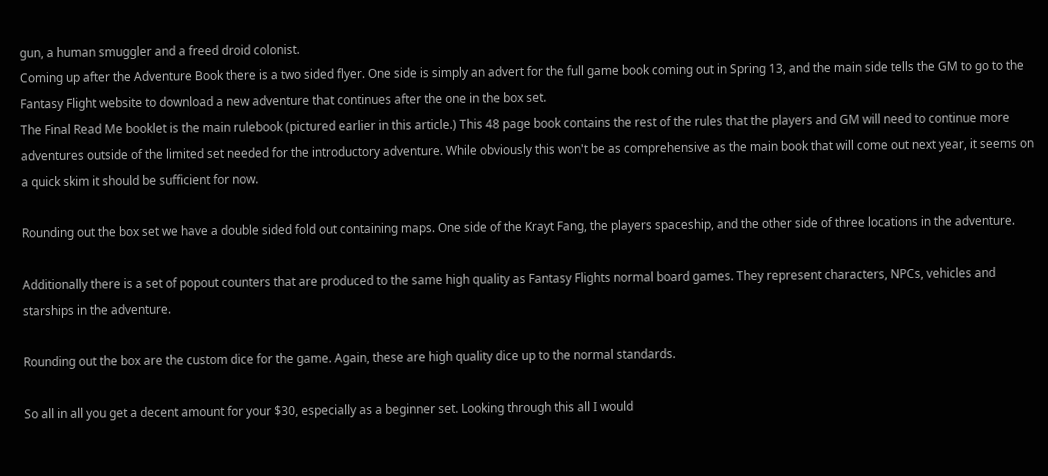gun, a human smuggler and a freed droid colonist.
Coming up after the Adventure Book there is a two sided flyer. One side is simply an advert for the full game book coming out in Spring 13, and the main side tells the GM to go to the Fantasy Flight website to download a new adventure that continues after the one in the box set.
The Final Read Me booklet is the main rulebook (pictured earlier in this article.) This 48 page book contains the rest of the rules that the players and GM will need to continue more adventures outside of the limited set needed for the introductory adventure. While obviously this won't be as comprehensive as the main book that will come out next year, it seems on a quick skim it should be sufficient for now.

Rounding out the box set we have a double sided fold out containing maps. One side of the Krayt Fang, the players spaceship, and the other side of three locations in the adventure.

Additionally there is a set of popout counters that are produced to the same high quality as Fantasy Flights normal board games. They represent characters, NPCs, vehicles and starships in the adventure.

Rounding out the box are the custom dice for the game. Again, these are high quality dice up to the normal standards.

So all in all you get a decent amount for your $30, especially as a beginner set. Looking through this all I would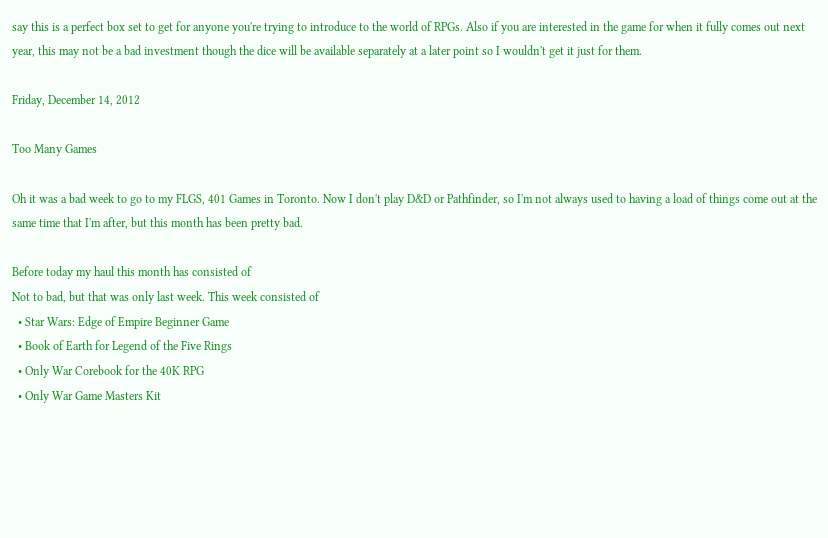say this is a perfect box set to get for anyone you're trying to introduce to the world of RPGs. Also if you are interested in the game for when it fully comes out next year, this may not be a bad investment though the dice will be available separately at a later point so I wouldn't get it just for them.

Friday, December 14, 2012

Too Many Games

Oh it was a bad week to go to my FLGS, 401 Games in Toronto. Now I don't play D&D or Pathfinder, so I'm not always used to having a load of things come out at the same time that I'm after, but this month has been pretty bad.

Before today my haul this month has consisted of
Not to bad, but that was only last week. This week consisted of
  • Star Wars: Edge of Empire Beginner Game
  • Book of Earth for Legend of the Five Rings
  • Only War Corebook for the 40K RPG
  • Only War Game Masters Kit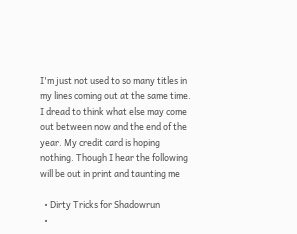I'm just not used to so many titles in my lines coming out at the same time. I dread to think what else may come out between now and the end of the year. My credit card is hoping nothing. Though I hear the following will be out in print and taunting me

  • Dirty Tricks for Shadowrun
  •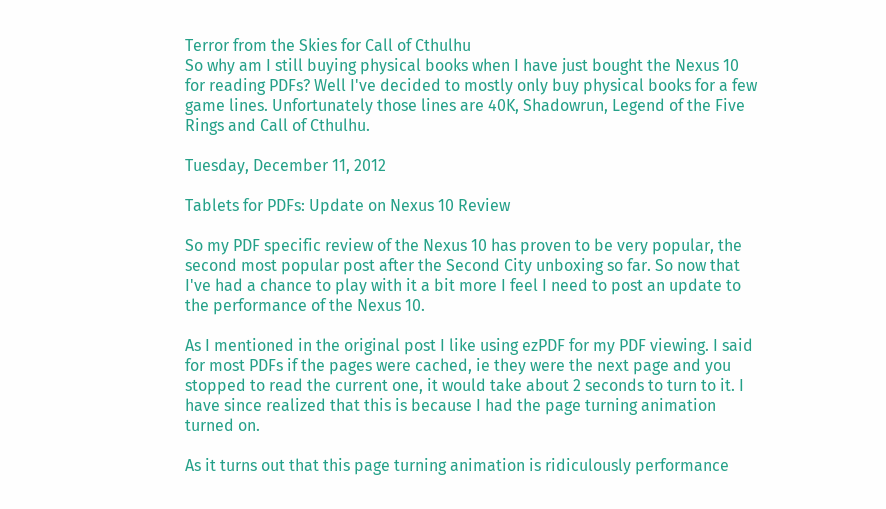Terror from the Skies for Call of Cthulhu
So why am I still buying physical books when I have just bought the Nexus 10 for reading PDFs? Well I've decided to mostly only buy physical books for a few game lines. Unfortunately those lines are 40K, Shadowrun, Legend of the Five Rings and Call of Cthulhu.

Tuesday, December 11, 2012

Tablets for PDFs: Update on Nexus 10 Review

So my PDF specific review of the Nexus 10 has proven to be very popular, the second most popular post after the Second City unboxing so far. So now that I've had a chance to play with it a bit more I feel I need to post an update to the performance of the Nexus 10.

As I mentioned in the original post I like using ezPDF for my PDF viewing. I said for most PDFs if the pages were cached, ie they were the next page and you stopped to read the current one, it would take about 2 seconds to turn to it. I have since realized that this is because I had the page turning animation turned on.

As it turns out that this page turning animation is ridiculously performance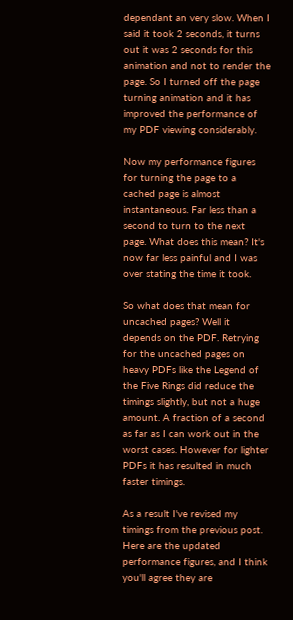dependant an very slow. When I said it took 2 seconds, it turns out it was 2 seconds for this animation and not to render the page. So I turned off the page turning animation and it has improved the performance of my PDF viewing considerably.

Now my performance figures for turning the page to a cached page is almost instantaneous. Far less than a second to turn to the next page. What does this mean? It's now far less painful and I was over stating the time it took.

So what does that mean for uncached pages? Well it depends on the PDF. Retrying for the uncached pages on heavy PDFs like the Legend of the Five Rings did reduce the timings slightly, but not a huge amount. A fraction of a second as far as I can work out in the worst cases. However for lighter PDFs it has resulted in much faster timings.

As a result I've revised my timings from the previous post. Here are the updated performance figures, and I think you'll agree they are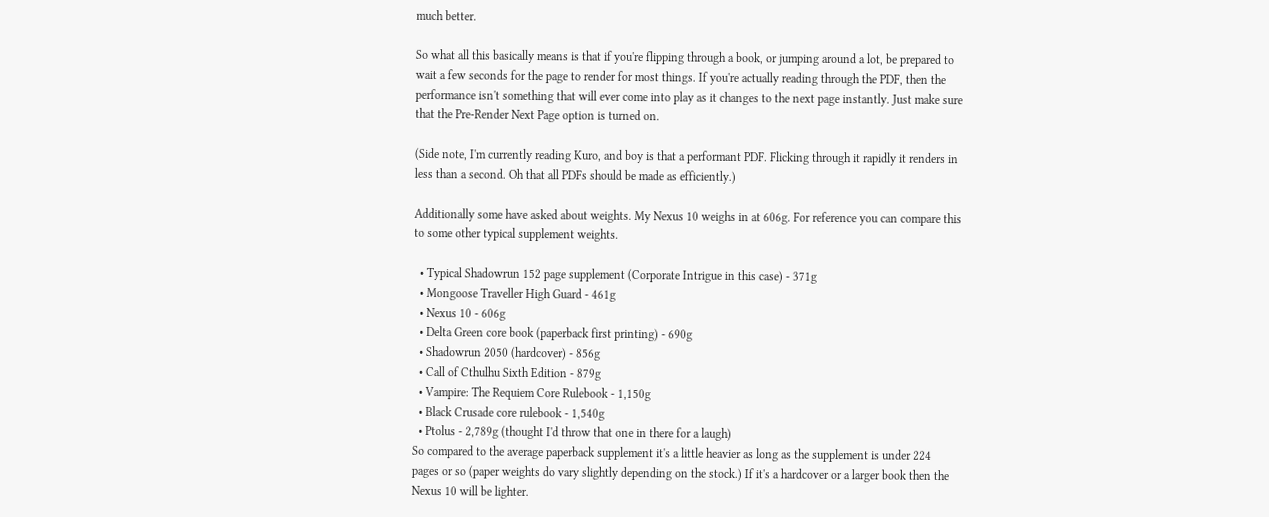much better.

So what all this basically means is that if you're flipping through a book, or jumping around a lot, be prepared to wait a few seconds for the page to render for most things. If you're actually reading through the PDF, then the performance isn't something that will ever come into play as it changes to the next page instantly. Just make sure that the Pre-Render Next Page option is turned on.

(Side note, I'm currently reading Kuro, and boy is that a performant PDF. Flicking through it rapidly it renders in less than a second. Oh that all PDFs should be made as efficiently.)

Additionally some have asked about weights. My Nexus 10 weighs in at 606g. For reference you can compare this to some other typical supplement weights.

  • Typical Shadowrun 152 page supplement (Corporate Intrigue in this case) - 371g
  • Mongoose Traveller High Guard - 461g
  • Nexus 10 - 606g
  • Delta Green core book (paperback first printing) - 690g
  • Shadowrun 2050 (hardcover) - 856g
  • Call of Cthulhu Sixth Edition - 879g
  • Vampire: The Requiem Core Rulebook - 1,150g
  • Black Crusade core rulebook - 1,540g
  • Ptolus - 2,789g (thought I'd throw that one in there for a laugh)
So compared to the average paperback supplement it's a little heavier as long as the supplement is under 224 pages or so (paper weights do vary slightly depending on the stock.) If it's a hardcover or a larger book then the Nexus 10 will be lighter.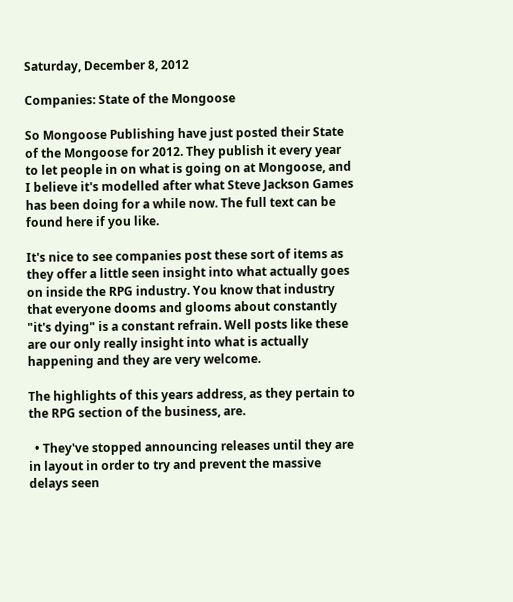Saturday, December 8, 2012

Companies: State of the Mongoose

So Mongoose Publishing have just posted their State of the Mongoose for 2012. They publish it every year to let people in on what is going on at Mongoose, and I believe it's modelled after what Steve Jackson Games has been doing for a while now. The full text can be found here if you like.

It's nice to see companies post these sort of items as they offer a little seen insight into what actually goes on inside the RPG industry. You know that industry that everyone dooms and glooms about constantly "it's dying" is a constant refrain. Well posts like these are our only really insight into what is actually happening and they are very welcome.

The highlights of this years address, as they pertain to the RPG section of the business, are.

  • They've stopped announcing releases until they are in layout in order to try and prevent the massive delays seen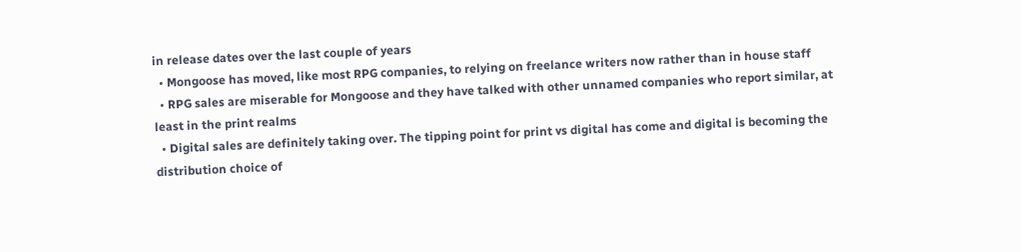in release dates over the last couple of years
  • Mongoose has moved, like most RPG companies, to relying on freelance writers now rather than in house staff
  • RPG sales are miserable for Mongoose and they have talked with other unnamed companies who report similar, at least in the print realms
  • Digital sales are definitely taking over. The tipping point for print vs digital has come and digital is becoming the distribution choice of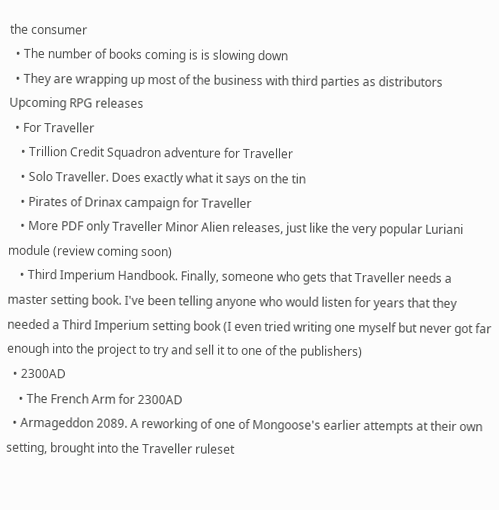the consumer
  • The number of books coming is is slowing down
  • They are wrapping up most of the business with third parties as distributors
Upcoming RPG releases
  • For Traveller
    • Trillion Credit Squadron adventure for Traveller
    • Solo Traveller. Does exactly what it says on the tin
    • Pirates of Drinax campaign for Traveller
    • More PDF only Traveller Minor Alien releases, just like the very popular Luriani module (review coming soon)
    • Third Imperium Handbook. Finally, someone who gets that Traveller needs a master setting book. I've been telling anyone who would listen for years that they needed a Third Imperium setting book (I even tried writing one myself but never got far enough into the project to try and sell it to one of the publishers)
  • 2300AD
    • The French Arm for 2300AD
  • Armageddon 2089. A reworking of one of Mongoose's earlier attempts at their own setting, brought into the Traveller ruleset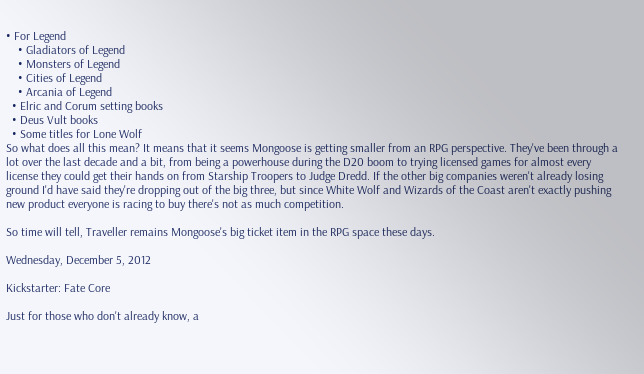• For Legend
    • Gladiators of Legend
    • Monsters of Legend
    • Cities of Legend
    • Arcania of Legend
  • Elric and Corum setting books
  • Deus Vult books
  • Some titles for Lone Wolf
So what does all this mean? It means that it seems Mongoose is getting smaller from an RPG perspective. They've been through a lot over the last decade and a bit, from being a powerhouse during the D20 boom to trying licensed games for almost every license they could get their hands on from Starship Troopers to Judge Dredd. If the other big companies weren't already losing ground I'd have said they're dropping out of the big three, but since White Wolf and Wizards of the Coast aren't exactly pushing new product everyone is racing to buy there's not as much competition.

So time will tell, Traveller remains Mongoose's big ticket item in the RPG space these days.

Wednesday, December 5, 2012

Kickstarter: Fate Core

Just for those who don't already know, a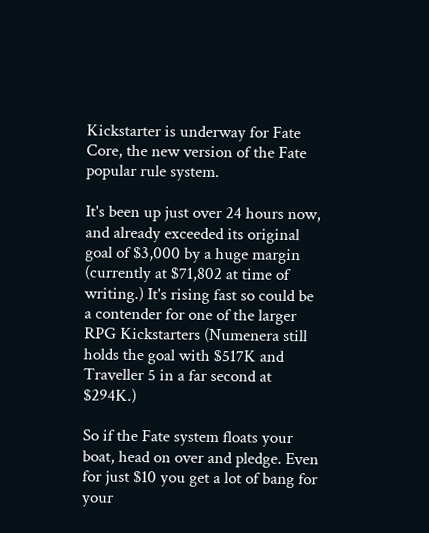Kickstarter is underway for Fate Core, the new version of the Fate popular rule system.

It's been up just over 24 hours now, and already exceeded its original goal of $3,000 by a huge margin (currently at $71,802 at time of writing.) It's rising fast so could be a contender for one of the larger RPG Kickstarters (Numenera still holds the goal with $517K and Traveller 5 in a far second at $294K.)

So if the Fate system floats your boat, head on over and pledge. Even for just $10 you get a lot of bang for your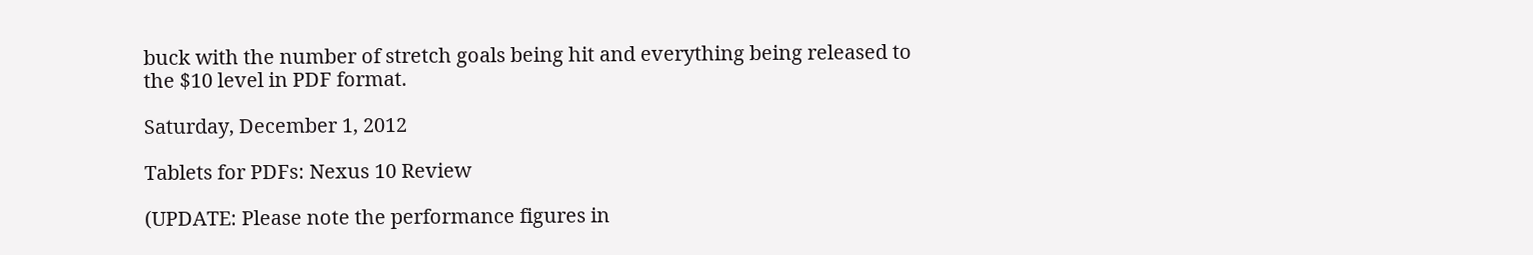buck with the number of stretch goals being hit and everything being released to the $10 level in PDF format.

Saturday, December 1, 2012

Tablets for PDFs: Nexus 10 Review

(UPDATE: Please note the performance figures in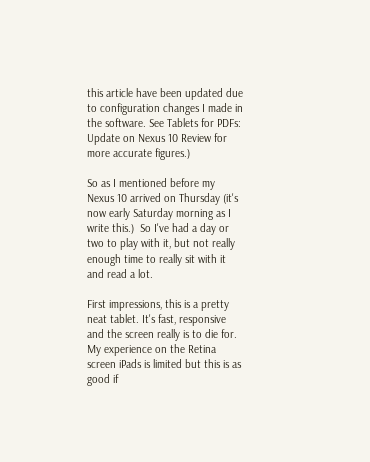this article have been updated due to configuration changes I made in the software. See Tablets for PDFs: Update on Nexus 10 Review for more accurate figures.)

So as I mentioned before my Nexus 10 arrived on Thursday (it's now early Saturday morning as I write this.)  So I've had a day or two to play with it, but not really enough time to really sit with it and read a lot.

First impressions, this is a pretty neat tablet. It's fast, responsive and the screen really is to die for. My experience on the Retina screen iPads is limited but this is as good if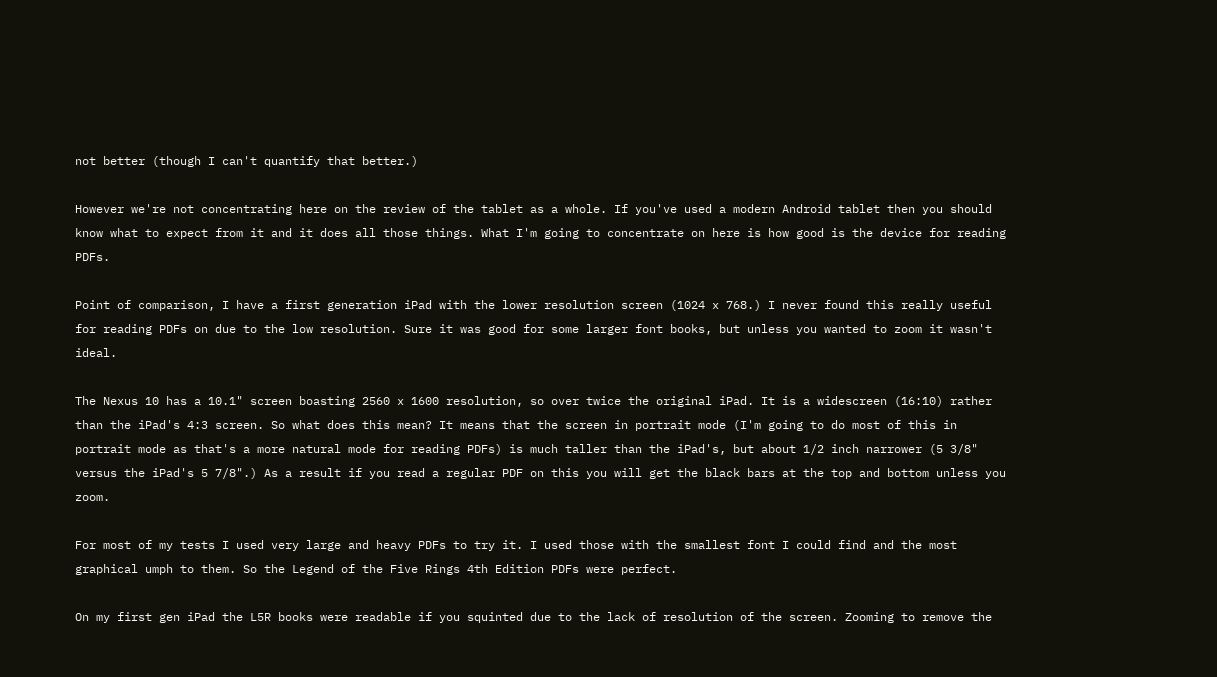not better (though I can't quantify that better.)

However we're not concentrating here on the review of the tablet as a whole. If you've used a modern Android tablet then you should know what to expect from it and it does all those things. What I'm going to concentrate on here is how good is the device for reading PDFs.

Point of comparison, I have a first generation iPad with the lower resolution screen (1024 x 768.) I never found this really useful for reading PDFs on due to the low resolution. Sure it was good for some larger font books, but unless you wanted to zoom it wasn't ideal.

The Nexus 10 has a 10.1" screen boasting 2560 x 1600 resolution, so over twice the original iPad. It is a widescreen (16:10) rather than the iPad's 4:3 screen. So what does this mean? It means that the screen in portrait mode (I'm going to do most of this in portrait mode as that's a more natural mode for reading PDFs) is much taller than the iPad's, but about 1/2 inch narrower (5 3/8" versus the iPad's 5 7/8".) As a result if you read a regular PDF on this you will get the black bars at the top and bottom unless you zoom.

For most of my tests I used very large and heavy PDFs to try it. I used those with the smallest font I could find and the most graphical umph to them. So the Legend of the Five Rings 4th Edition PDFs were perfect.

On my first gen iPad the L5R books were readable if you squinted due to the lack of resolution of the screen. Zooming to remove the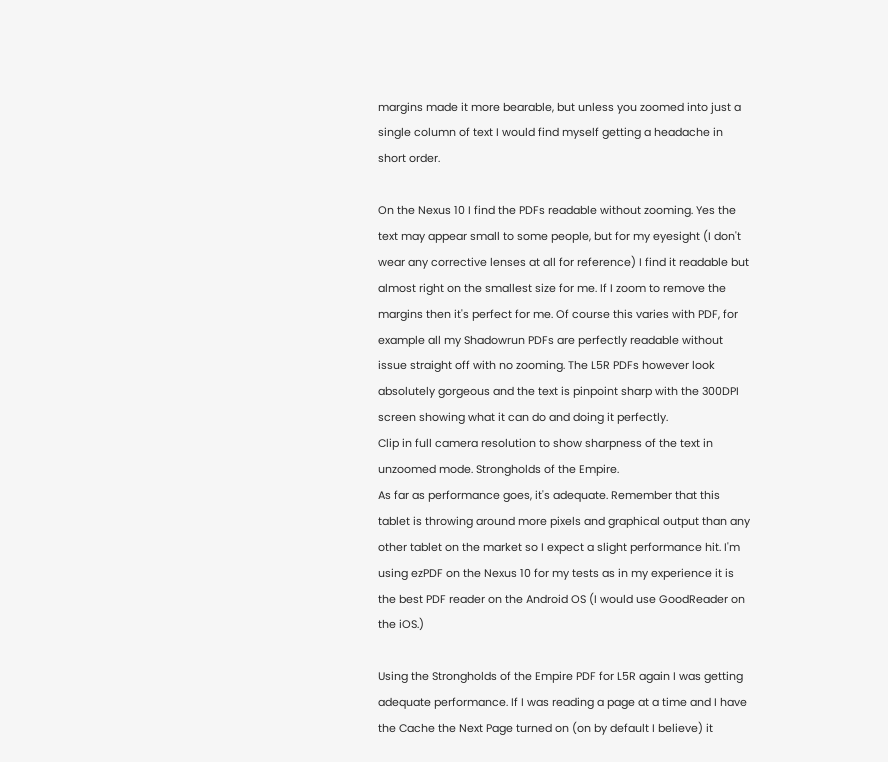margins made it more bearable, but unless you zoomed into just a single column of text I would find myself getting a headache in short order.

On the Nexus 10 I find the PDFs readable without zooming. Yes the text may appear small to some people, but for my eyesight (I don't wear any corrective lenses at all for reference) I find it readable but almost right on the smallest size for me. If I zoom to remove the margins then it's perfect for me. Of course this varies with PDF, for example all my Shadowrun PDFs are perfectly readable without issue straight off with no zooming. The L5R PDFs however look absolutely gorgeous and the text is pinpoint sharp with the 300DPI screen showing what it can do and doing it perfectly.
Clip in full camera resolution to show sharpness of the text in unzoomed mode. Strongholds of the Empire.
As far as performance goes, it's adequate. Remember that this tablet is throwing around more pixels and graphical output than any other tablet on the market so I expect a slight performance hit. I'm using ezPDF on the Nexus 10 for my tests as in my experience it is the best PDF reader on the Android OS (I would use GoodReader on the iOS.)

Using the Strongholds of the Empire PDF for L5R again I was getting adequate performance. If I was reading a page at a time and I have the Cache the Next Page turned on (on by default I believe) it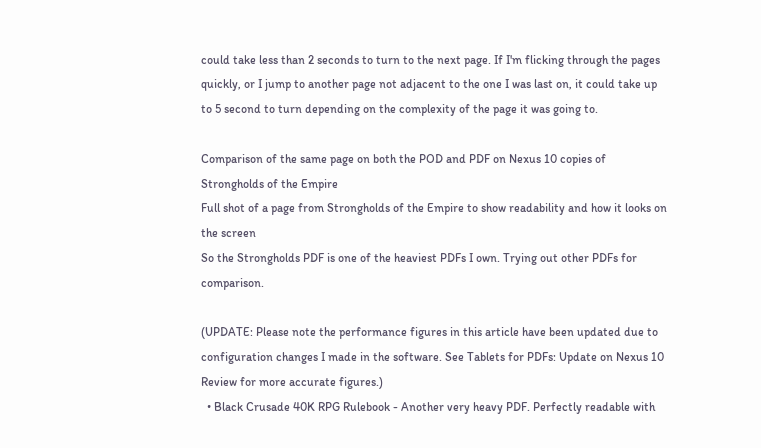could take less than 2 seconds to turn to the next page. If I'm flicking through the pages quickly, or I jump to another page not adjacent to the one I was last on, it could take up to 5 second to turn depending on the complexity of the page it was going to.

Comparison of the same page on both the POD and PDF on Nexus 10 copies of Strongholds of the Empire
Full shot of a page from Strongholds of the Empire to show readability and how it looks on the screen
So the Strongholds PDF is one of the heaviest PDFs I own. Trying out other PDFs for comparison.

(UPDATE: Please note the performance figures in this article have been updated due to configuration changes I made in the software. See Tablets for PDFs: Update on Nexus 10 Review for more accurate figures.)
  • Black Crusade 40K RPG Rulebook - Another very heavy PDF. Perfectly readable with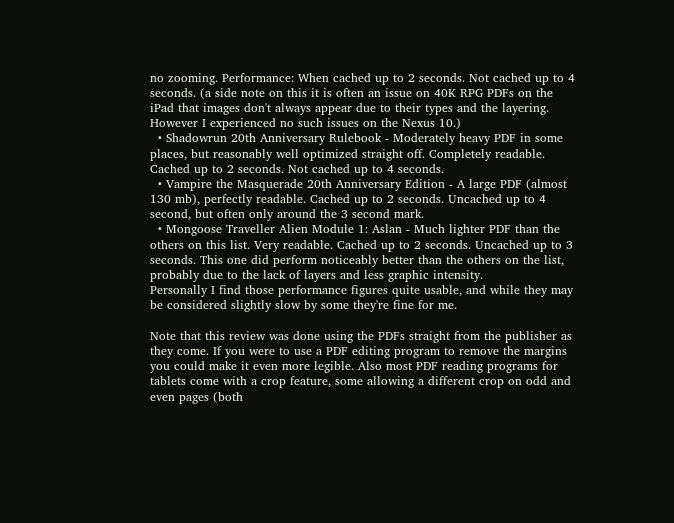no zooming. Performance: When cached up to 2 seconds. Not cached up to 4 seconds. (a side note on this it is often an issue on 40K RPG PDFs on the iPad that images don't always appear due to their types and the layering. However I experienced no such issues on the Nexus 10.)
  • Shadowrun 20th Anniversary Rulebook - Moderately heavy PDF in some places, but reasonably well optimized straight off. Completely readable. Cached up to 2 seconds. Not cached up to 4 seconds.
  • Vampire the Masquerade 20th Anniversary Edition - A large PDF (almost 130 mb), perfectly readable. Cached up to 2 seconds. Uncached up to 4 second, but often only around the 3 second mark.
  • Mongoose Traveller Alien Module 1: Aslan - Much lighter PDF than the others on this list. Very readable. Cached up to 2 seconds. Uncached up to 3 seconds. This one did perform noticeably better than the others on the list, probably due to the lack of layers and less graphic intensity.
Personally I find those performance figures quite usable, and while they may be considered slightly slow by some they're fine for me.

Note that this review was done using the PDFs straight from the publisher as they come. If you were to use a PDF editing program to remove the margins you could make it even more legible. Also most PDF reading programs for tablets come with a crop feature, some allowing a different crop on odd and even pages (both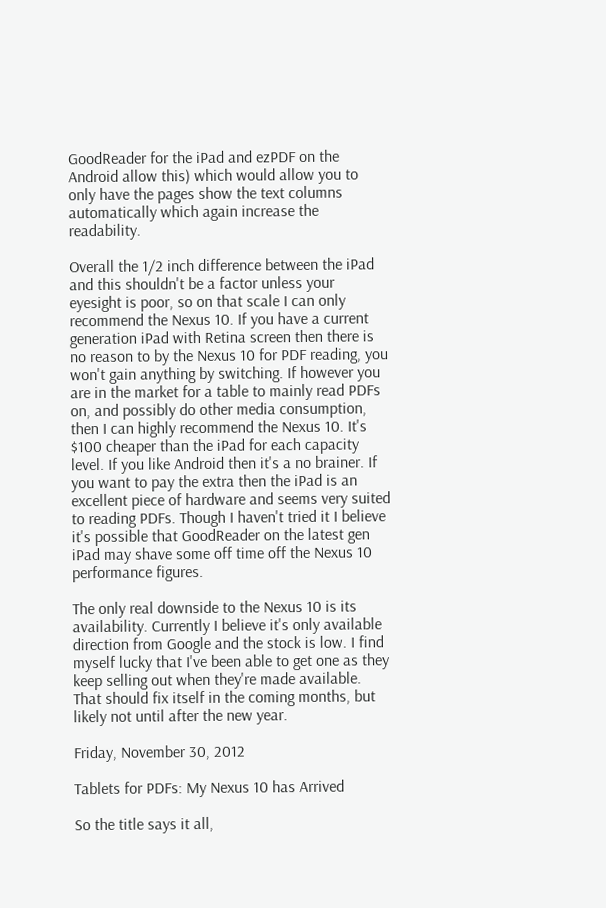GoodReader for the iPad and ezPDF on the Android allow this) which would allow you to only have the pages show the text columns automatically which again increase the readability.

Overall the 1/2 inch difference between the iPad and this shouldn't be a factor unless your eyesight is poor, so on that scale I can only recommend the Nexus 10. If you have a current generation iPad with Retina screen then there is no reason to by the Nexus 10 for PDF reading, you won't gain anything by switching. If however you are in the market for a table to mainly read PDFs on, and possibly do other media consumption, then I can highly recommend the Nexus 10. It's $100 cheaper than the iPad for each capacity level. If you like Android then it's a no brainer. If you want to pay the extra then the iPad is an excellent piece of hardware and seems very suited to reading PDFs. Though I haven't tried it I believe it's possible that GoodReader on the latest gen iPad may shave some off time off the Nexus 10 performance figures.

The only real downside to the Nexus 10 is its availability. Currently I believe it's only available direction from Google and the stock is low. I find myself lucky that I've been able to get one as they keep selling out when they're made available. That should fix itself in the coming months, but likely not until after the new year.

Friday, November 30, 2012

Tablets for PDFs: My Nexus 10 has Arrived

So the title says it all,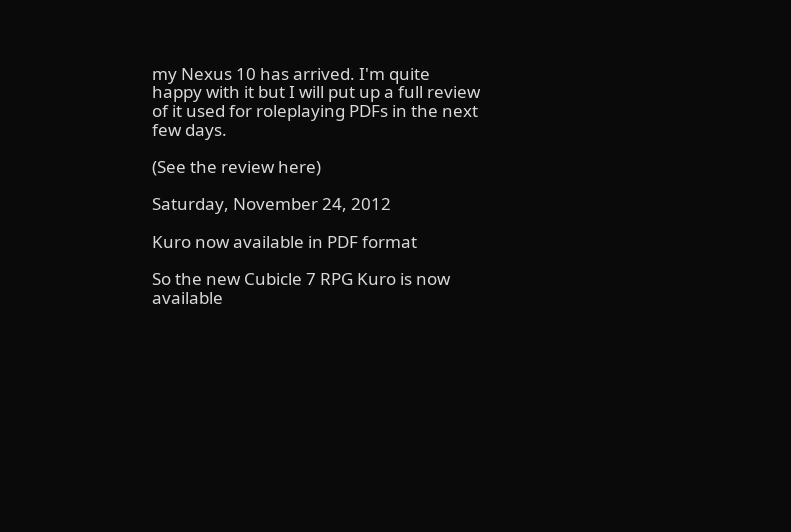my Nexus 10 has arrived. I'm quite happy with it but I will put up a full review of it used for roleplaying PDFs in the next few days.

(See the review here)

Saturday, November 24, 2012

Kuro now available in PDF format

So the new Cubicle 7 RPG Kuro is now available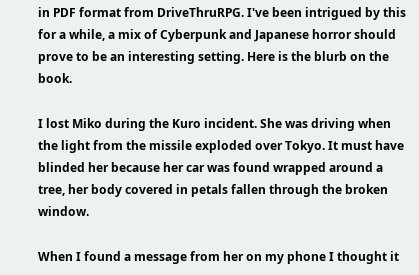in PDF format from DriveThruRPG. I've been intrigued by this for a while, a mix of Cyberpunk and Japanese horror should prove to be an interesting setting. Here is the blurb on the book.

I lost Miko during the Kuro incident. She was driving when the light from the missile exploded over Tokyo. It must have blinded her because her car was found wrapped around a tree, her body covered in petals fallen through the broken window.

When I found a message from her on my phone I thought it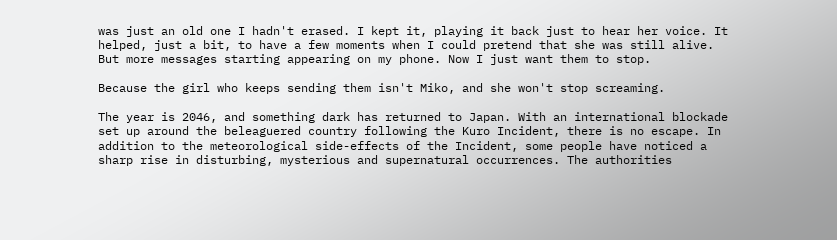was just an old one I hadn't erased. I kept it, playing it back just to hear her voice. It helped, just a bit, to have a few moments when I could pretend that she was still alive. But more messages starting appearing on my phone. Now I just want them to stop.

Because the girl who keeps sending them isn't Miko, and she won't stop screaming.

The year is 2046, and something dark has returned to Japan. With an international blockade set up around the beleaguered country following the Kuro Incident, there is no escape. In addition to the meteorological side-effects of the Incident, some people have noticed a sharp rise in disturbing, mysterious and supernatural occurrences. The authorities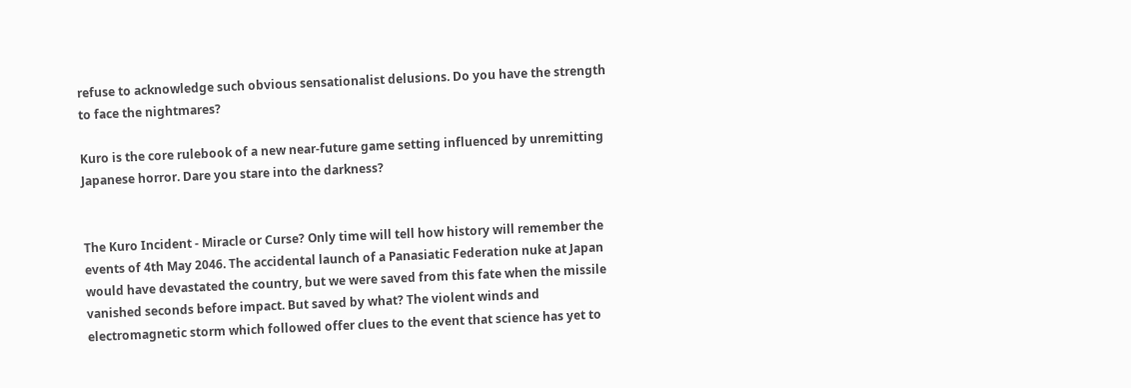refuse to acknowledge such obvious sensationalist delusions. Do you have the strength to face the nightmares?

Kuro is the core rulebook of a new near-future game setting influenced by unremitting Japanese horror. Dare you stare into the darkness?


The Kuro Incident - Miracle or Curse? Only time will tell how history will remember the events of 4th May 2046. The accidental launch of a Panasiatic Federation nuke at Japan would have devastated the country, but we were saved from this fate when the missile vanished seconds before impact. But saved by what? The violent winds and electromagnetic storm which followed offer clues to the event that science has yet to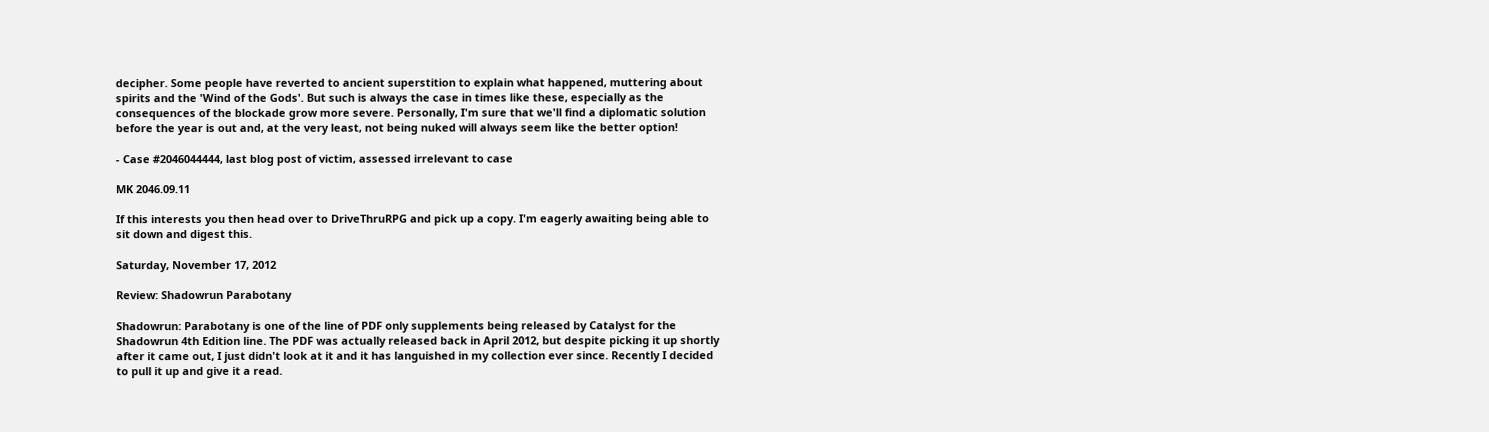decipher. Some people have reverted to ancient superstition to explain what happened, muttering about spirits and the 'Wind of the Gods'. But such is always the case in times like these, especially as the consequences of the blockade grow more severe. Personally, I'm sure that we'll find a diplomatic solution before the year is out and, at the very least, not being nuked will always seem like the better option!

- Case #2046044444, last blog post of victim, assessed irrelevant to case

MK 2046.09.11

If this interests you then head over to DriveThruRPG and pick up a copy. I'm eagerly awaiting being able to sit down and digest this.

Saturday, November 17, 2012

Review: Shadowrun Parabotany

Shadowrun: Parabotany is one of the line of PDF only supplements being released by Catalyst for the Shadowrun 4th Edition line. The PDF was actually released back in April 2012, but despite picking it up shortly after it came out, I just didn't look at it and it has languished in my collection ever since. Recently I decided to pull it up and give it a read.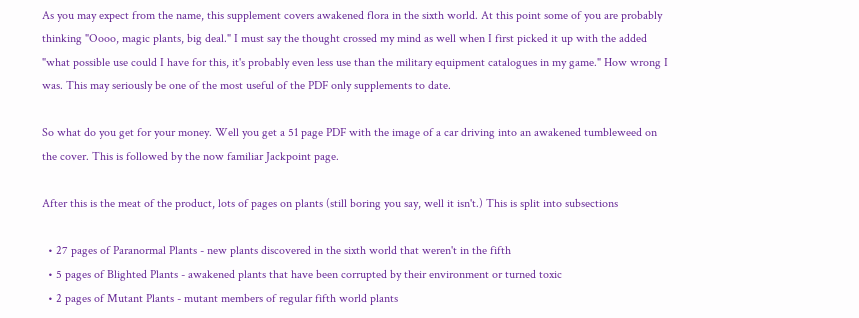As you may expect from the name, this supplement covers awakened flora in the sixth world. At this point some of you are probably thinking "Oooo, magic plants, big deal." I must say the thought crossed my mind as well when I first picked it up with the added "what possible use could I have for this, it's probably even less use than the military equipment catalogues in my game." How wrong I was. This may seriously be one of the most useful of the PDF only supplements to date.

So what do you get for your money. Well you get a 51 page PDF with the image of a car driving into an awakened tumbleweed on the cover. This is followed by the now familiar Jackpoint page.

After this is the meat of the product, lots of pages on plants (still boring you say, well it isn't.) This is split into subsections

  • 27 pages of Paranormal Plants - new plants discovered in the sixth world that weren't in the fifth
  • 5 pages of Blighted Plants - awakened plants that have been corrupted by their environment or turned toxic
  • 2 pages of Mutant Plants - mutant members of regular fifth world plants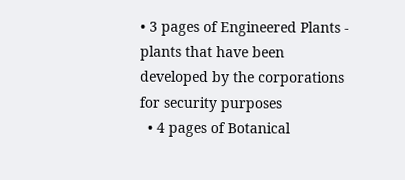• 3 pages of Engineered Plants - plants that have been developed by the corporations for security purposes
  • 4 pages of Botanical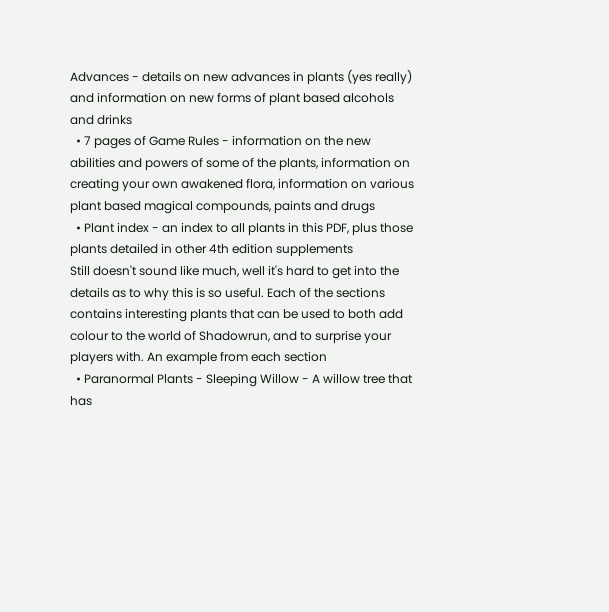Advances - details on new advances in plants (yes really) and information on new forms of plant based alcohols and drinks
  • 7 pages of Game Rules - information on the new abilities and powers of some of the plants, information on creating your own awakened flora, information on various plant based magical compounds, paints and drugs
  • Plant index - an index to all plants in this PDF, plus those plants detailed in other 4th edition supplements
Still doesn't sound like much, well it's hard to get into the details as to why this is so useful. Each of the sections contains interesting plants that can be used to both add colour to the world of Shadowrun, and to surprise your players with. An example from each section
  • Paranormal Plants - Sleeping Willow - A willow tree that has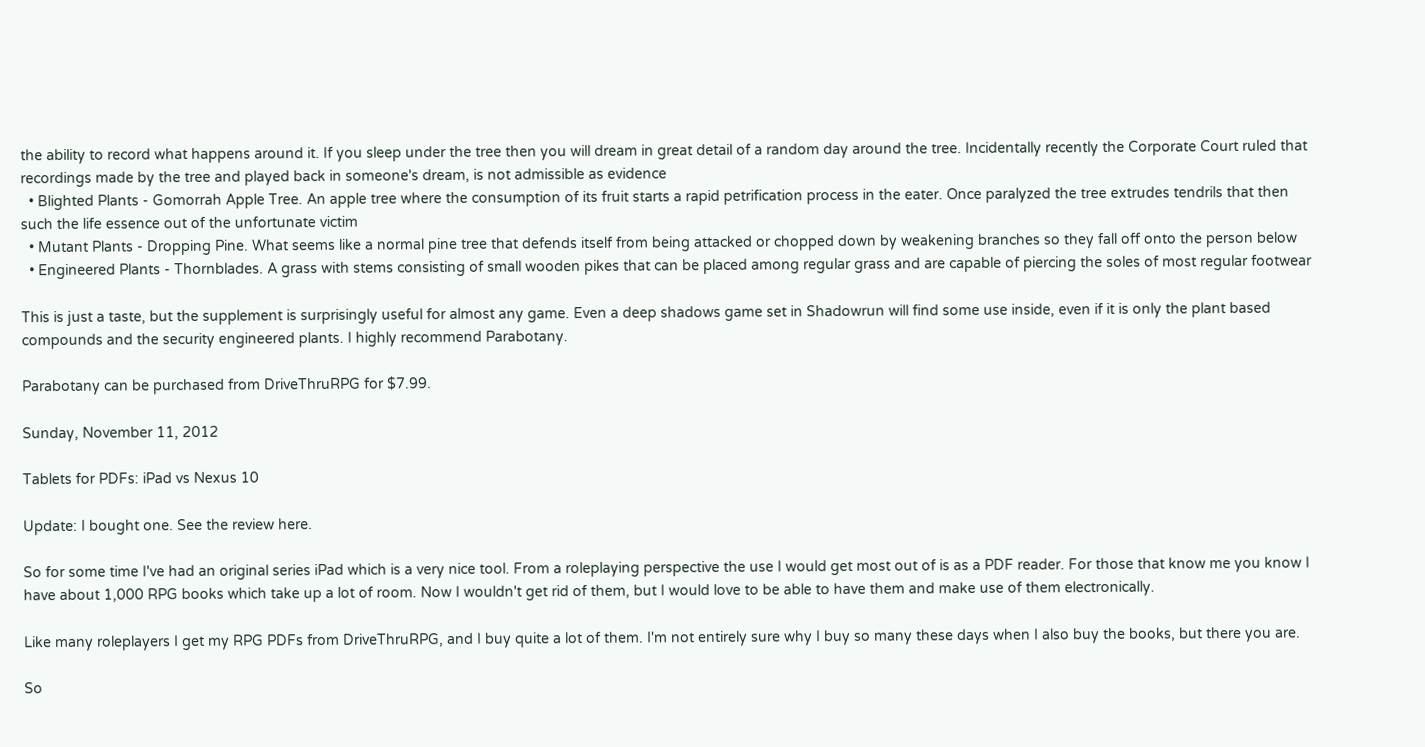the ability to record what happens around it. If you sleep under the tree then you will dream in great detail of a random day around the tree. Incidentally recently the Corporate Court ruled that recordings made by the tree and played back in someone's dream, is not admissible as evidence
  • Blighted Plants - Gomorrah Apple Tree. An apple tree where the consumption of its fruit starts a rapid petrification process in the eater. Once paralyzed the tree extrudes tendrils that then such the life essence out of the unfortunate victim
  • Mutant Plants - Dropping Pine. What seems like a normal pine tree that defends itself from being attacked or chopped down by weakening branches so they fall off onto the person below
  • Engineered Plants - Thornblades. A grass with stems consisting of small wooden pikes that can be placed among regular grass and are capable of piercing the soles of most regular footwear

This is just a taste, but the supplement is surprisingly useful for almost any game. Even a deep shadows game set in Shadowrun will find some use inside, even if it is only the plant based compounds and the security engineered plants. I highly recommend Parabotany.

Parabotany can be purchased from DriveThruRPG for $7.99.

Sunday, November 11, 2012

Tablets for PDFs: iPad vs Nexus 10

Update: I bought one. See the review here.

So for some time I've had an original series iPad which is a very nice tool. From a roleplaying perspective the use I would get most out of is as a PDF reader. For those that know me you know I have about 1,000 RPG books which take up a lot of room. Now I wouldn't get rid of them, but I would love to be able to have them and make use of them electronically.

Like many roleplayers I get my RPG PDFs from DriveThruRPG, and I buy quite a lot of them. I'm not entirely sure why I buy so many these days when I also buy the books, but there you are.

So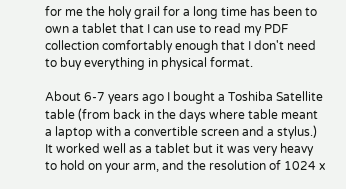for me the holy grail for a long time has been to own a tablet that I can use to read my PDF collection comfortably enough that I don't need to buy everything in physical format.

About 6-7 years ago I bought a Toshiba Satellite table (from back in the days where table meant a laptop with a convertible screen and a stylus.) It worked well as a tablet but it was very heavy to hold on your arm, and the resolution of 1024 x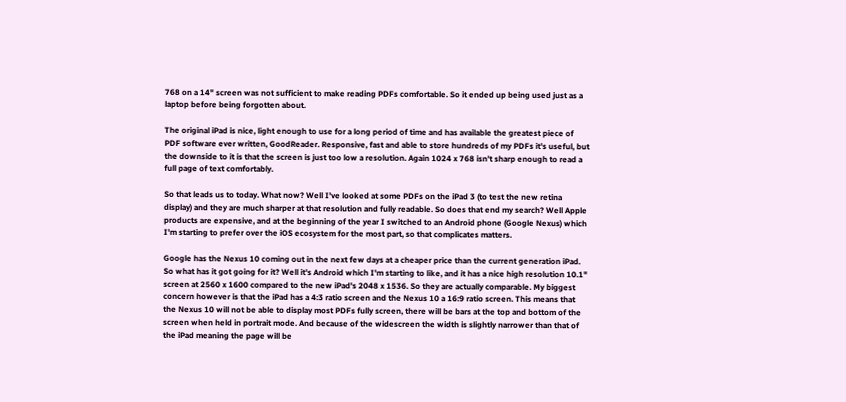768 on a 14" screen was not sufficient to make reading PDFs comfortable. So it ended up being used just as a laptop before being forgotten about.

The original iPad is nice, light enough to use for a long period of time and has available the greatest piece of PDF software ever written, GoodReader. Responsive, fast and able to store hundreds of my PDFs it's useful, but the downside to it is that the screen is just too low a resolution. Again 1024 x 768 isn't sharp enough to read a full page of text comfortably.

So that leads us to today. What now? Well I've looked at some PDFs on the iPad 3 (to test the new retina display) and they are much sharper at that resolution and fully readable. So does that end my search? Well Apple products are expensive, and at the beginning of the year I switched to an Android phone (Google Nexus) which I'm starting to prefer over the iOS ecosystem for the most part, so that complicates matters.

Google has the Nexus 10 coming out in the next few days at a cheaper price than the current generation iPad. So what has it got going for it? Well it's Android which I'm starting to like, and it has a nice high resolution 10.1" screen at 2560 x 1600 compared to the new iPad's 2048 x 1536. So they are actually comparable. My biggest concern however is that the iPad has a 4:3 ratio screen and the Nexus 10 a 16:9 ratio screen. This means that the Nexus 10 will not be able to display most PDFs fully screen, there will be bars at the top and bottom of the screen when held in portrait mode. And because of the widescreen the width is slightly narrower than that of the iPad meaning the page will be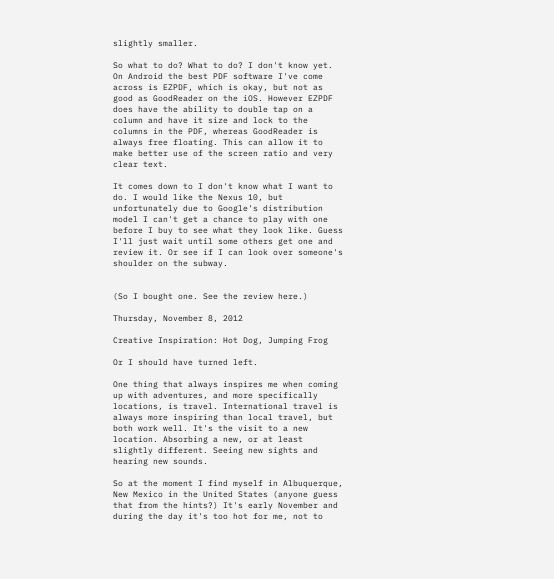slightly smaller.

So what to do? What to do? I don't know yet. On Android the best PDF software I've come across is EZPDF, which is okay, but not as good as GoodReader on the iOS. However EZPDF does have the ability to double tap on a column and have it size and lock to the columns in the PDF, whereas GoodReader is always free floating. This can allow it to make better use of the screen ratio and very clear text.

It comes down to I don't know what I want to do. I would like the Nexus 10, but unfortunately due to Google's distribution model I can't get a chance to play with one before I buy to see what they look like. Guess I'll just wait until some others get one and review it. Or see if I can look over someone's shoulder on the subway.


(So I bought one. See the review here.)

Thursday, November 8, 2012

Creative Inspiration: Hot Dog, Jumping Frog

Or I should have turned left.

One thing that always inspires me when coming up with adventures, and more specifically locations, is travel. International travel is always more inspiring than local travel, but both work well. It's the visit to a new location. Absorbing a new, or at least slightly different. Seeing new sights and hearing new sounds.

So at the moment I find myself in Albuquerque, New Mexico in the United States (anyone guess that from the hints?) It's early November and during the day it's too hot for me, not to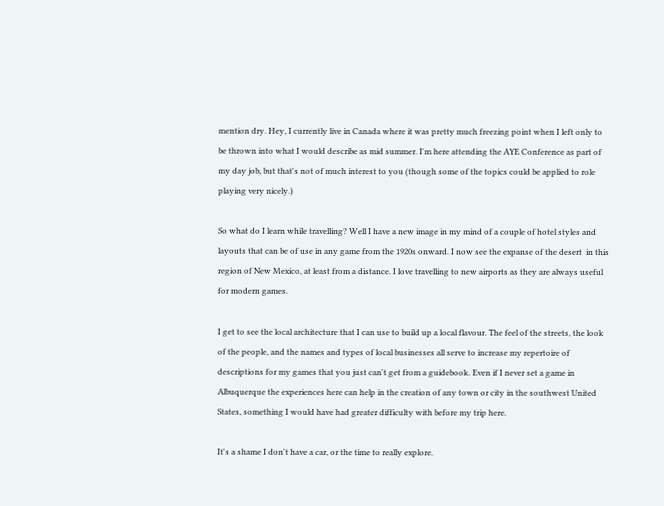mention dry. Hey, I currently live in Canada where it was pretty much freezing point when I left only to be thrown into what I would describe as mid summer. I'm here attending the AYE Conference as part of my day job, but that's not of much interest to you (though some of the topics could be applied to role playing very nicely.)

So what do I learn while travelling? Well I have a new image in my mind of a couple of hotel styles and layouts that can be of use in any game from the 1920s onward. I now see the expanse of the desert  in this region of New Mexico, at least from a distance. I love travelling to new airports as they are always useful for modern games.

I get to see the local architecture that I can use to build up a local flavour. The feel of the streets, the look of the people, and the names and types of local businesses all serve to increase my repertoire of descriptions for my games that you just can't get from a guidebook. Even if I never set a game in Albuquerque the experiences here can help in the creation of any town or city in the southwest United States, something I would have had greater difficulty with before my trip here.

It's a shame I don't have a car, or the time to really explore.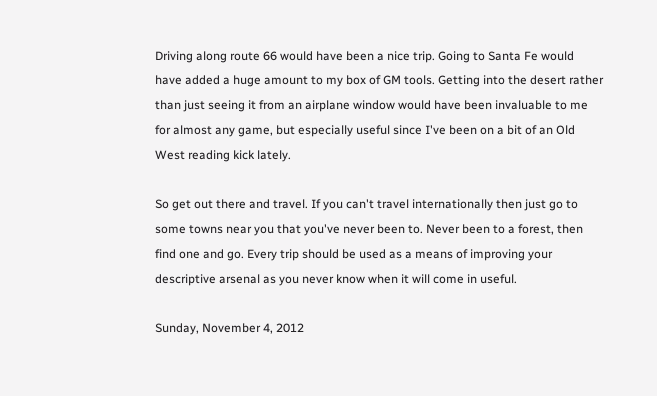Driving along route 66 would have been a nice trip. Going to Santa Fe would have added a huge amount to my box of GM tools. Getting into the desert rather than just seeing it from an airplane window would have been invaluable to me for almost any game, but especially useful since I've been on a bit of an Old West reading kick lately.

So get out there and travel. If you can't travel internationally then just go to some towns near you that you've never been to. Never been to a forest, then find one and go. Every trip should be used as a means of improving your descriptive arsenal as you never know when it will come in useful.

Sunday, November 4, 2012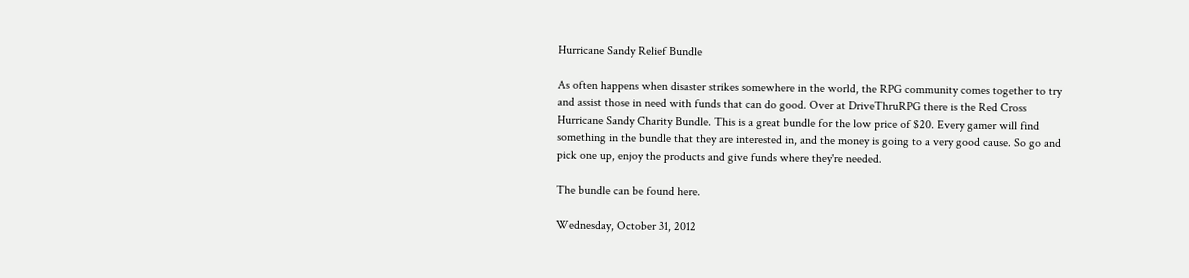Hurricane Sandy Relief Bundle

As often happens when disaster strikes somewhere in the world, the RPG community comes together to try and assist those in need with funds that can do good. Over at DriveThruRPG there is the Red Cross Hurricane Sandy Charity Bundle. This is a great bundle for the low price of $20. Every gamer will find something in the bundle that they are interested in, and the money is going to a very good cause. So go and pick one up, enjoy the products and give funds where they're needed.

The bundle can be found here.

Wednesday, October 31, 2012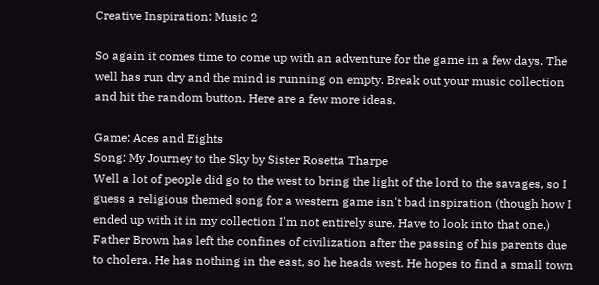Creative Inspiration: Music 2

So again it comes time to come up with an adventure for the game in a few days. The well has run dry and the mind is running on empty. Break out your music collection and hit the random button. Here are a few more ideas.

Game: Aces and Eights
Song: My Journey to the Sky by Sister Rosetta Tharpe
Well a lot of people did go to the west to bring the light of the lord to the savages, so I guess a religious themed song for a western game isn't bad inspiration (though how I ended up with it in my collection I'm not entirely sure. Have to look into that one.)
Father Brown has left the confines of civilization after the passing of his parents due to cholera. He has nothing in the east, so he heads west. He hopes to find a small town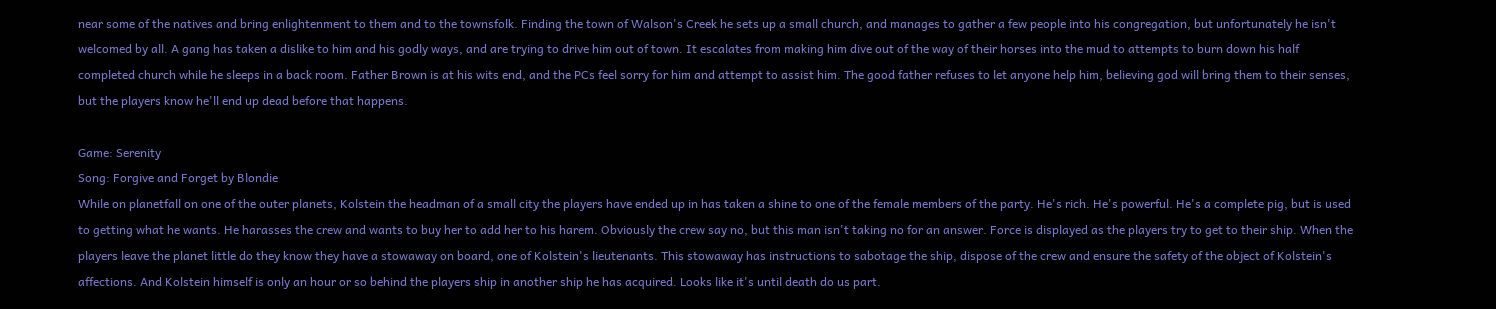near some of the natives and bring enlightenment to them and to the townsfolk. Finding the town of Walson's Creek he sets up a small church, and manages to gather a few people into his congregation, but unfortunately he isn't welcomed by all. A gang has taken a dislike to him and his godly ways, and are trying to drive him out of town. It escalates from making him dive out of the way of their horses into the mud to attempts to burn down his half completed church while he sleeps in a back room. Father Brown is at his wits end, and the PCs feel sorry for him and attempt to assist him. The good father refuses to let anyone help him, believing god will bring them to their senses, but the players know he'll end up dead before that happens.

Game: Serenity
Song: Forgive and Forget by Blondie
While on planetfall on one of the outer planets, Kolstein the headman of a small city the players have ended up in has taken a shine to one of the female members of the party. He's rich. He's powerful. He's a complete pig, but is used to getting what he wants. He harasses the crew and wants to buy her to add her to his harem. Obviously the crew say no, but this man isn't taking no for an answer. Force is displayed as the players try to get to their ship. When the players leave the planet little do they know they have a stowaway on board, one of Kolstein's lieutenants. This stowaway has instructions to sabotage the ship, dispose of the crew and ensure the safety of the object of Kolstein's affections. And Kolstein himself is only an hour or so behind the players ship in another ship he has acquired. Looks like it's until death do us part.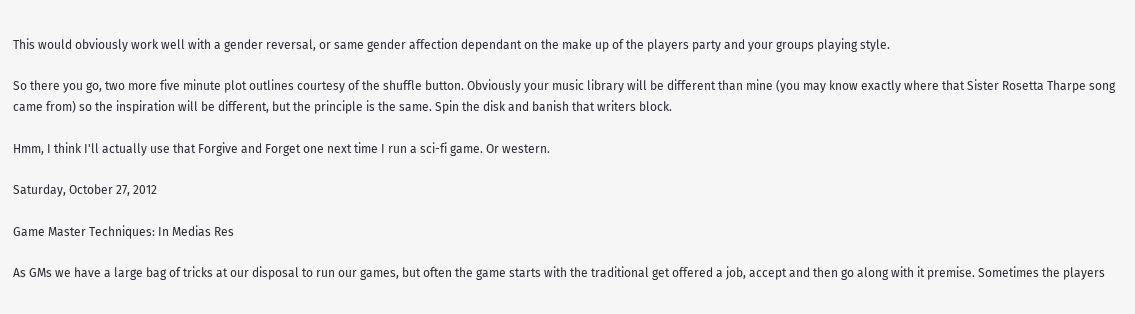This would obviously work well with a gender reversal, or same gender affection dependant on the make up of the players party and your groups playing style.

So there you go, two more five minute plot outlines courtesy of the shuffle button. Obviously your music library will be different than mine (you may know exactly where that Sister Rosetta Tharpe song came from) so the inspiration will be different, but the principle is the same. Spin the disk and banish that writers block.

Hmm, I think I'll actually use that Forgive and Forget one next time I run a sci-fi game. Or western.

Saturday, October 27, 2012

Game Master Techniques: In Medias Res

As GMs we have a large bag of tricks at our disposal to run our games, but often the game starts with the traditional get offered a job, accept and then go along with it premise. Sometimes the players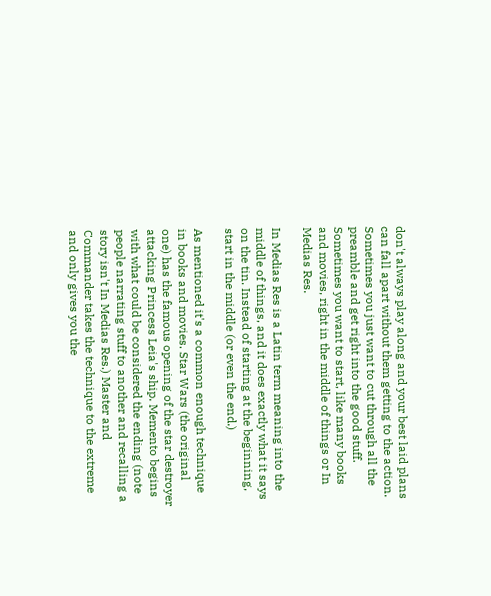don't always play along and your best laid plans can fall apart without them getting to the action. Sometimes you just want to cut through all the preamble and get right into the good stuff. Sometimes you want to start, like many books and movies, right in the middle of things or In Medias Res.

In Medias Res is a Latin term meaning into the middle of things, and it does exactly what it says on the tin. Instead of starting at the beginning, start in the middle (or even the end.)

As mentioned it's a common enough technique in books and movies. Star Wars (the original one) has the famous opening of the star destroyer attacking Princess Leia's ship. Memento begins with what could be considered the ending (note people narrating stuff to another and recalling a story isn't In Medias Res.) Master and Commander takes the technique to the extreme and only gives you the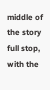middle of the story full stop, with the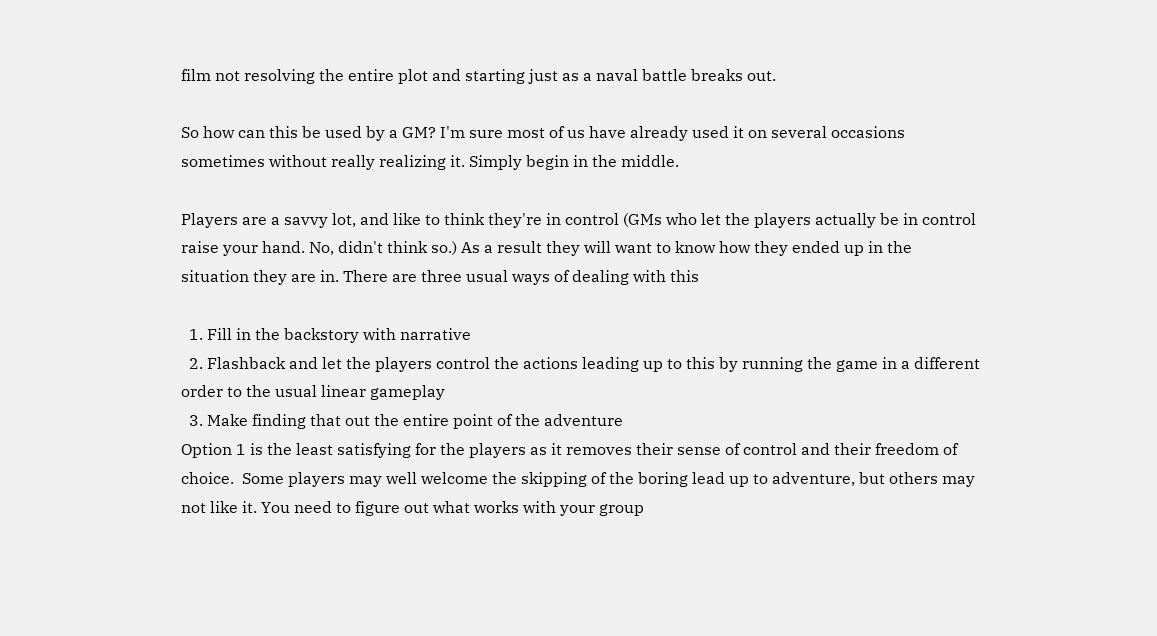film not resolving the entire plot and starting just as a naval battle breaks out.

So how can this be used by a GM? I'm sure most of us have already used it on several occasions  sometimes without really realizing it. Simply begin in the middle.

Players are a savvy lot, and like to think they're in control (GMs who let the players actually be in control raise your hand. No, didn't think so.) As a result they will want to know how they ended up in the situation they are in. There are three usual ways of dealing with this

  1. Fill in the backstory with narrative
  2. Flashback and let the players control the actions leading up to this by running the game in a different order to the usual linear gameplay
  3. Make finding that out the entire point of the adventure
Option 1 is the least satisfying for the players as it removes their sense of control and their freedom of choice.  Some players may well welcome the skipping of the boring lead up to adventure, but others may not like it. You need to figure out what works with your group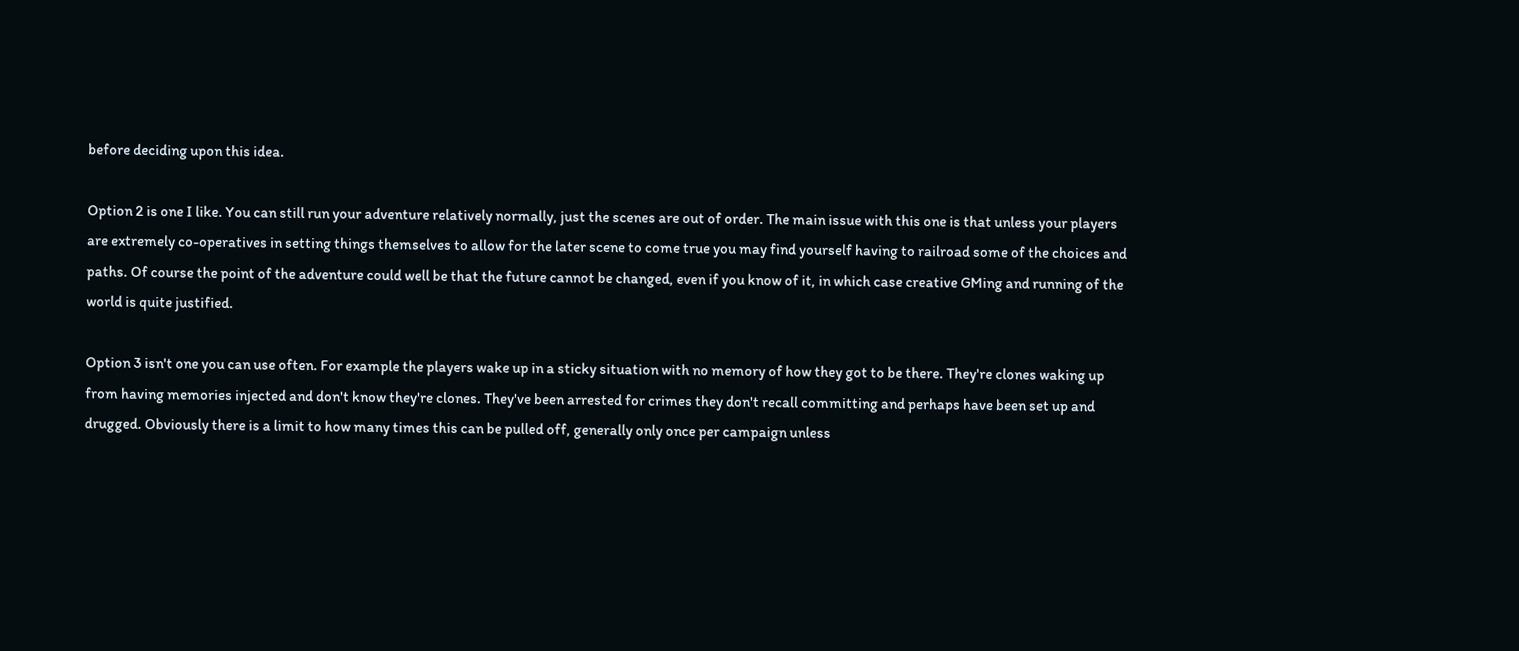before deciding upon this idea.

Option 2 is one I like. You can still run your adventure relatively normally, just the scenes are out of order. The main issue with this one is that unless your players are extremely co-operatives in setting things themselves to allow for the later scene to come true you may find yourself having to railroad some of the choices and paths. Of course the point of the adventure could well be that the future cannot be changed, even if you know of it, in which case creative GMing and running of the world is quite justified.

Option 3 isn't one you can use often. For example the players wake up in a sticky situation with no memory of how they got to be there. They're clones waking up from having memories injected and don't know they're clones. They've been arrested for crimes they don't recall committing and perhaps have been set up and drugged. Obviously there is a limit to how many times this can be pulled off, generally only once per campaign unless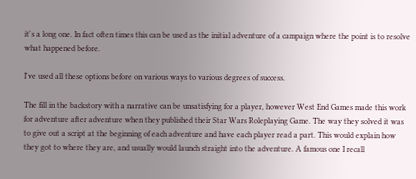it's a long one. In fact often times this can be used as the initial adventure of a campaign where the point is to resolve what happened before.

I've used all these options before on various ways to various degrees of success.

The fill in the backstory with a narrative can be unsatisfying for a player, however West End Games made this work for adventure after adventure when they published their Star Wars Roleplaying Game. The way they solved it was to give out a script at the beginning of each adventure and have each player read a part. This would explain how they got to where they are, and usually would launch straight into the adventure. A famous one I recall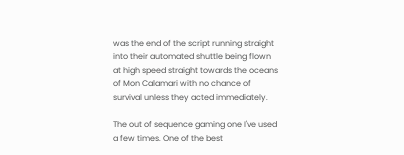was the end of the script running straight into their automated shuttle being flown at high speed straight towards the oceans of Mon Calamari with no chance of survival unless they acted immediately.

The out of sequence gaming one I've used a few times. One of the best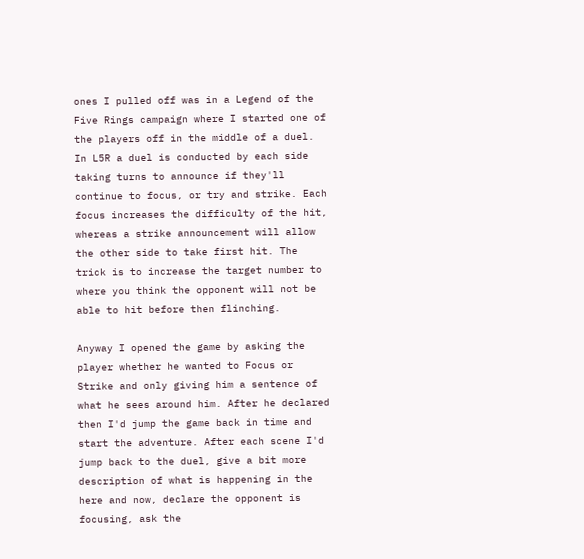ones I pulled off was in a Legend of the Five Rings campaign where I started one of the players off in the middle of a duel. In L5R a duel is conducted by each side taking turns to announce if they'll continue to focus, or try and strike. Each focus increases the difficulty of the hit, whereas a strike announcement will allow the other side to take first hit. The trick is to increase the target number to where you think the opponent will not be able to hit before then flinching.

Anyway I opened the game by asking the player whether he wanted to Focus or Strike and only giving him a sentence of what he sees around him. After he declared then I'd jump the game back in time and start the adventure. After each scene I'd jump back to the duel, give a bit more description of what is happening in the here and now, declare the opponent is focusing, ask the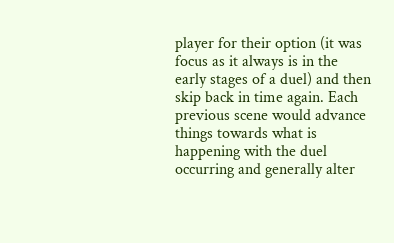player for their option (it was focus as it always is in the early stages of a duel) and then skip back in time again. Each previous scene would advance things towards what is happening with the duel occurring and generally alter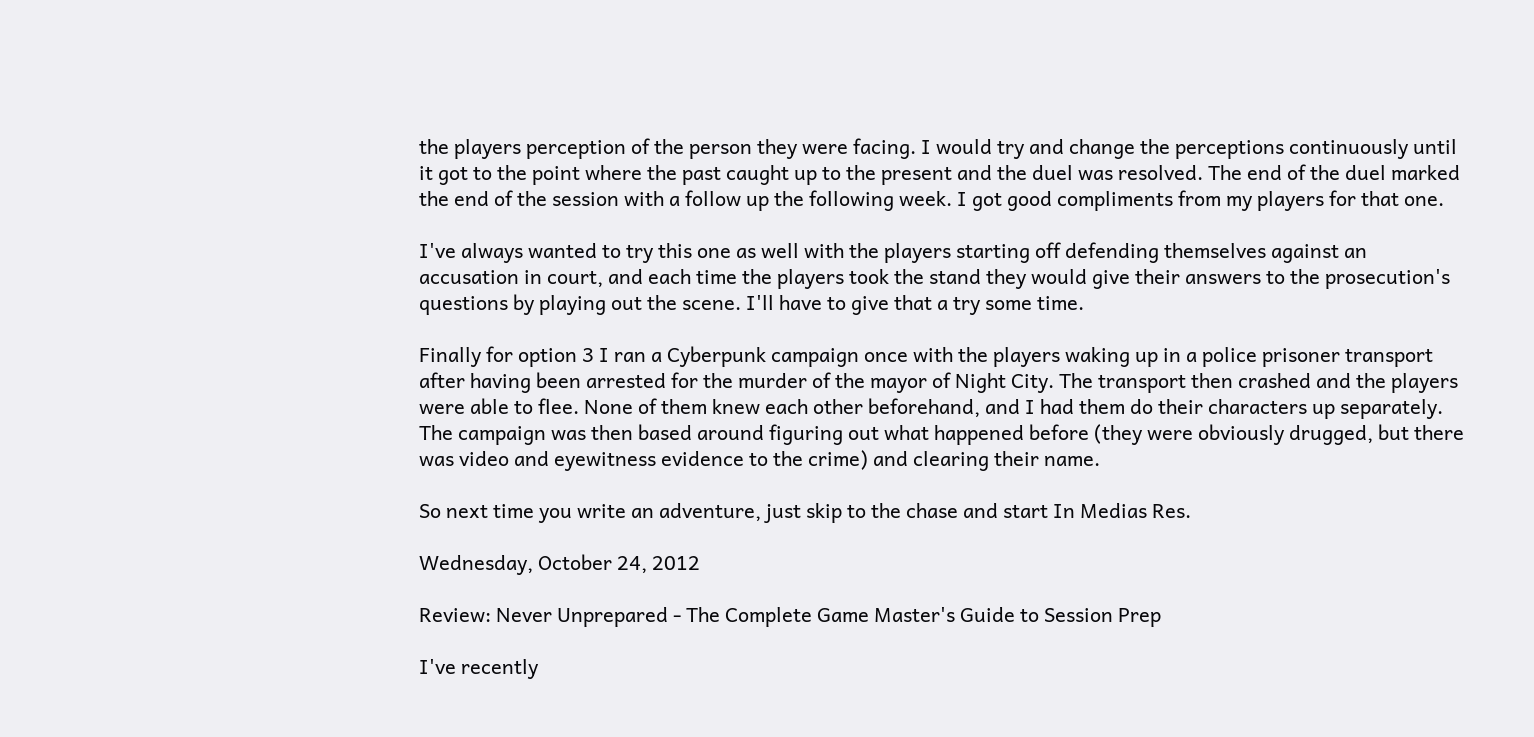the players perception of the person they were facing. I would try and change the perceptions continuously until it got to the point where the past caught up to the present and the duel was resolved. The end of the duel marked the end of the session with a follow up the following week. I got good compliments from my players for that one.

I've always wanted to try this one as well with the players starting off defending themselves against an accusation in court, and each time the players took the stand they would give their answers to the prosecution's questions by playing out the scene. I'll have to give that a try some time.

Finally for option 3 I ran a Cyberpunk campaign once with the players waking up in a police prisoner transport after having been arrested for the murder of the mayor of Night City. The transport then crashed and the players were able to flee. None of them knew each other beforehand, and I had them do their characters up separately. The campaign was then based around figuring out what happened before (they were obviously drugged, but there was video and eyewitness evidence to the crime) and clearing their name.

So next time you write an adventure, just skip to the chase and start In Medias Res.

Wednesday, October 24, 2012

Review: Never Unprepared - The Complete Game Master's Guide to Session Prep

I've recently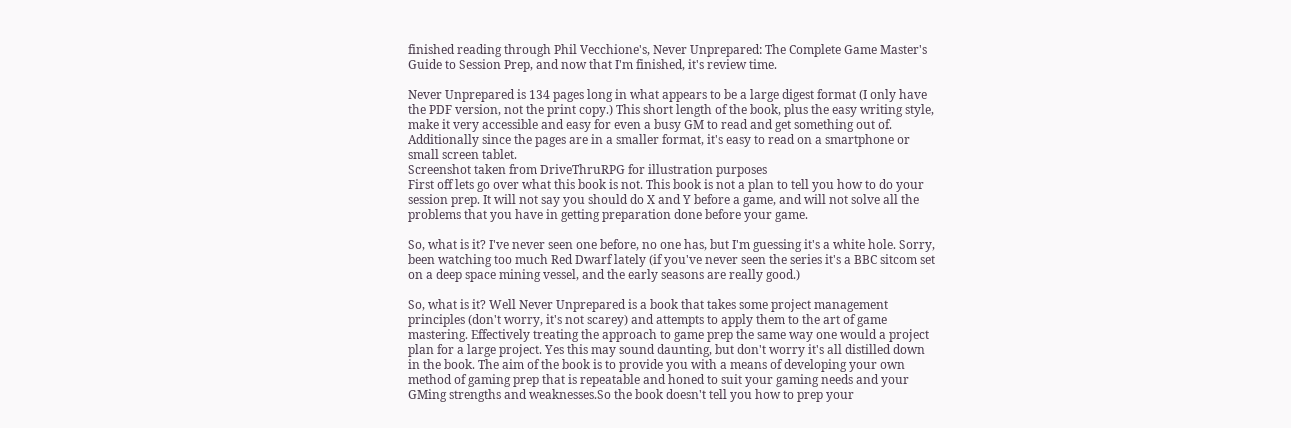finished reading through Phil Vecchione's, Never Unprepared: The Complete Game Master's Guide to Session Prep, and now that I'm finished, it's review time.

Never Unprepared is 134 pages long in what appears to be a large digest format (I only have the PDF version, not the print copy.) This short length of the book, plus the easy writing style, make it very accessible and easy for even a busy GM to read and get something out of. Additionally since the pages are in a smaller format, it's easy to read on a smartphone or small screen tablet.
Screenshot taken from DriveThruRPG for illustration purposes
First off lets go over what this book is not. This book is not a plan to tell you how to do your session prep. It will not say you should do X and Y before a game, and will not solve all the problems that you have in getting preparation done before your game.

So, what is it? I've never seen one before, no one has, but I'm guessing it's a white hole. Sorry, been watching too much Red Dwarf lately (if you've never seen the series it's a BBC sitcom set on a deep space mining vessel, and the early seasons are really good.)

So, what is it? Well Never Unprepared is a book that takes some project management principles (don't worry, it's not scarey) and attempts to apply them to the art of game mastering. Effectively treating the approach to game prep the same way one would a project plan for a large project. Yes this may sound daunting, but don't worry it's all distilled down in the book. The aim of the book is to provide you with a means of developing your own method of gaming prep that is repeatable and honed to suit your gaming needs and your GMing strengths and weaknesses.So the book doesn't tell you how to prep your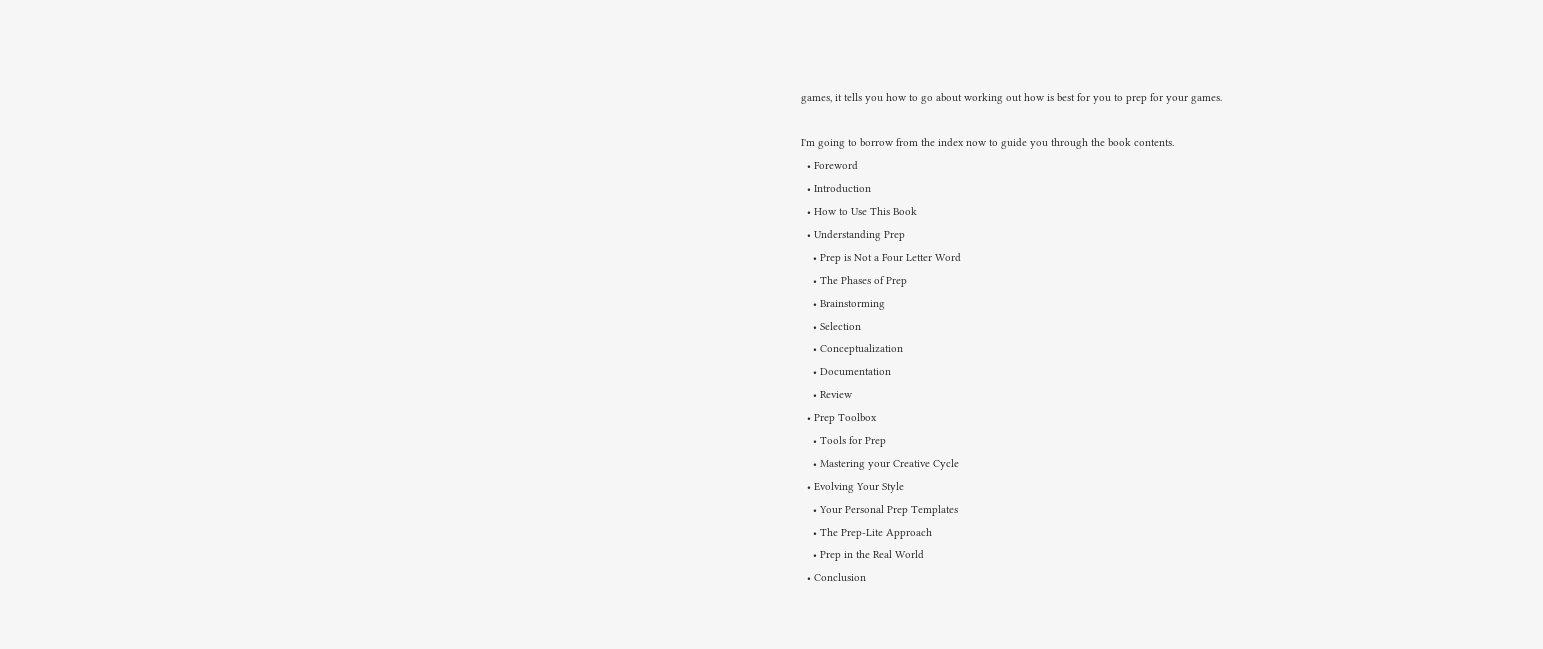games, it tells you how to go about working out how is best for you to prep for your games.

I'm going to borrow from the index now to guide you through the book contents.
  • Foreword
  • Introduction
  • How to Use This Book
  • Understanding Prep
    • Prep is Not a Four Letter Word
    • The Phases of Prep
    • Brainstorming
    • Selection
    • Conceptualization
    • Documentation
    • Review
  • Prep Toolbox
    • Tools for Prep
    • Mastering your Creative Cycle
  • Evolving Your Style
    • Your Personal Prep Templates
    • The Prep-Lite Approach
    • Prep in the Real World
  • Conclusion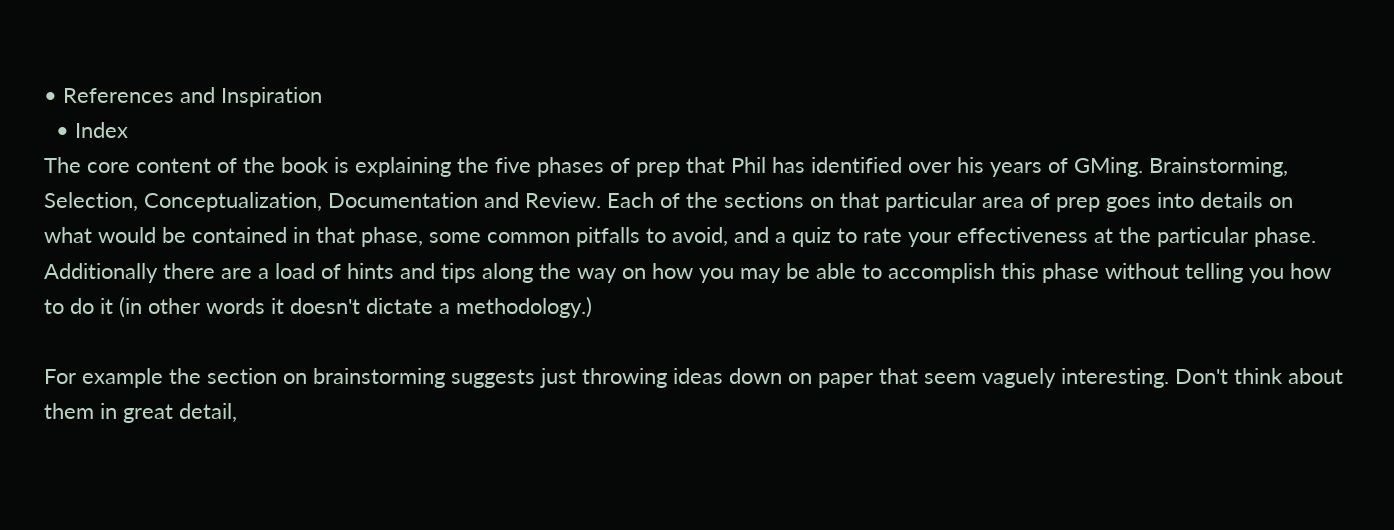• References and Inspiration
  • Index
The core content of the book is explaining the five phases of prep that Phil has identified over his years of GMing. Brainstorming, Selection, Conceptualization, Documentation and Review. Each of the sections on that particular area of prep goes into details on what would be contained in that phase, some common pitfalls to avoid, and a quiz to rate your effectiveness at the particular phase. Additionally there are a load of hints and tips along the way on how you may be able to accomplish this phase without telling you how to do it (in other words it doesn't dictate a methodology.)

For example the section on brainstorming suggests just throwing ideas down on paper that seem vaguely interesting. Don't think about them in great detail,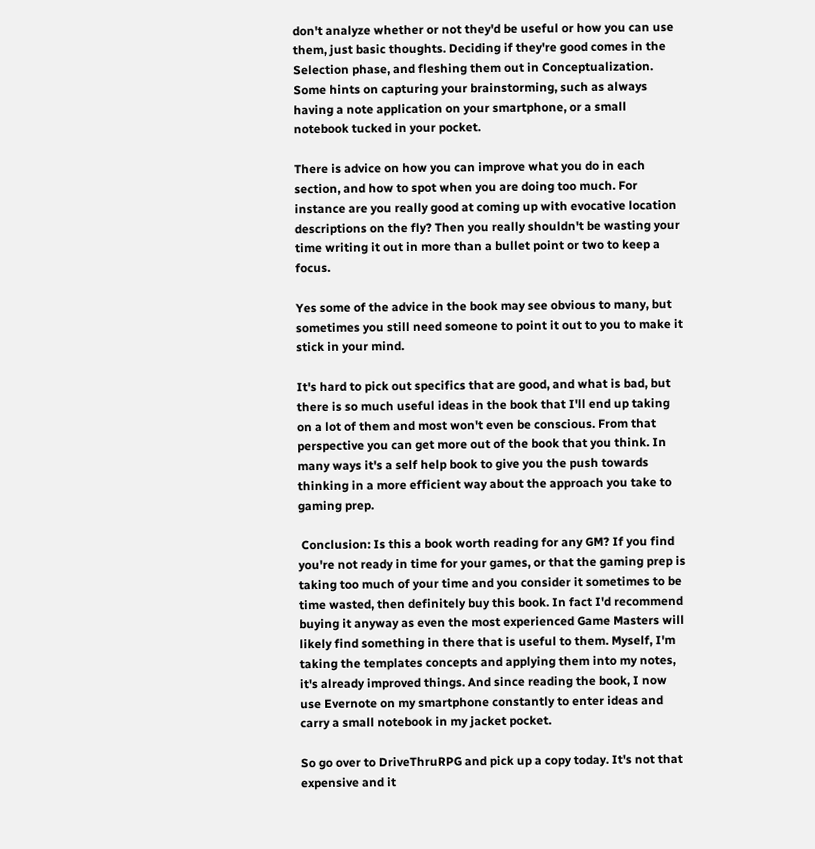don't analyze whether or not they'd be useful or how you can use them, just basic thoughts. Deciding if they're good comes in the Selection phase, and fleshing them out in Conceptualization. Some hints on capturing your brainstorming, such as always having a note application on your smartphone, or a small notebook tucked in your pocket.

There is advice on how you can improve what you do in each section, and how to spot when you are doing too much. For instance are you really good at coming up with evocative location descriptions on the fly? Then you really shouldn't be wasting your time writing it out in more than a bullet point or two to keep a focus.

Yes some of the advice in the book may see obvious to many, but sometimes you still need someone to point it out to you to make it stick in your mind.

It's hard to pick out specifics that are good, and what is bad, but there is so much useful ideas in the book that I'll end up taking on a lot of them and most won't even be conscious. From that perspective you can get more out of the book that you think. In many ways it's a self help book to give you the push towards thinking in a more efficient way about the approach you take to gaming prep.

 Conclusion: Is this a book worth reading for any GM? If you find you're not ready in time for your games, or that the gaming prep is taking too much of your time and you consider it sometimes to be time wasted, then definitely buy this book. In fact I'd recommend buying it anyway as even the most experienced Game Masters will likely find something in there that is useful to them. Myself, I'm taking the templates concepts and applying them into my notes, it's already improved things. And since reading the book, I now use Evernote on my smartphone constantly to enter ideas and carry a small notebook in my jacket pocket.

So go over to DriveThruRPG and pick up a copy today. It's not that expensive and it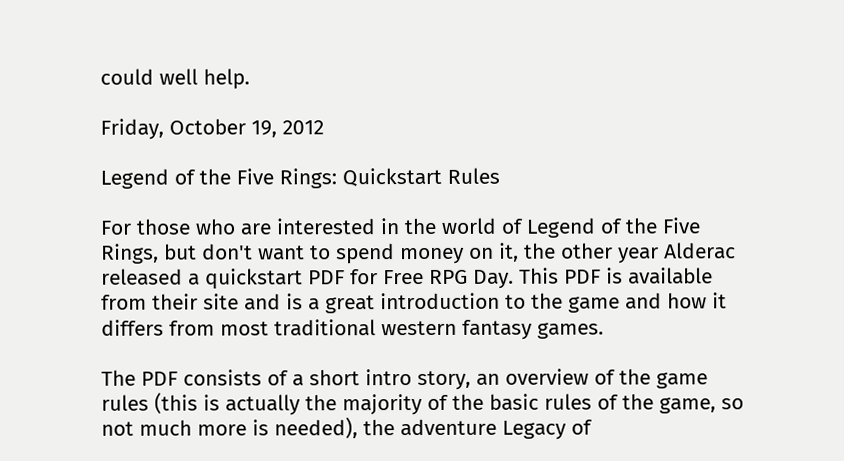could well help.

Friday, October 19, 2012

Legend of the Five Rings: Quickstart Rules

For those who are interested in the world of Legend of the Five Rings, but don't want to spend money on it, the other year Alderac released a quickstart PDF for Free RPG Day. This PDF is available from their site and is a great introduction to the game and how it differs from most traditional western fantasy games.

The PDF consists of a short intro story, an overview of the game rules (this is actually the majority of the basic rules of the game, so not much more is needed), the adventure Legacy of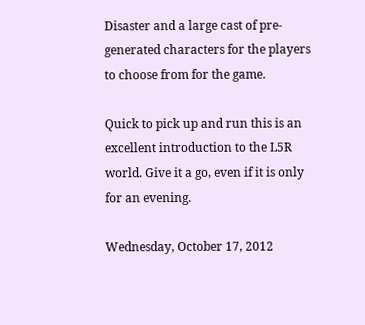Disaster and a large cast of pre-generated characters for the players to choose from for the game.

Quick to pick up and run this is an excellent introduction to the L5R world. Give it a go, even if it is only for an evening.

Wednesday, October 17, 2012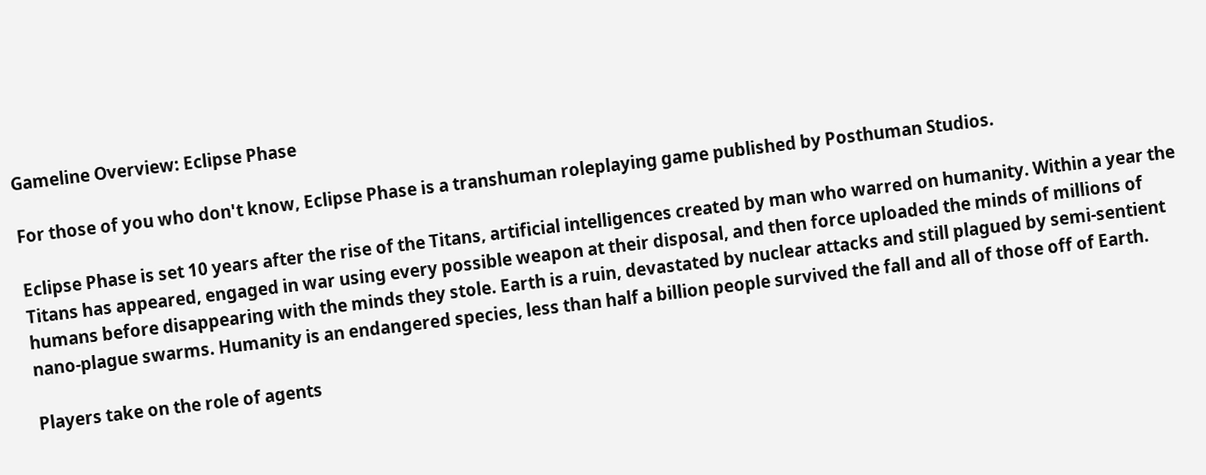Gameline Overview: Eclipse Phase

For those of you who don't know, Eclipse Phase is a transhuman roleplaying game published by Posthuman Studios.

Eclipse Phase is set 10 years after the rise of the Titans, artificial intelligences created by man who warred on humanity. Within a year the Titans has appeared, engaged in war using every possible weapon at their disposal, and then force uploaded the minds of millions of humans before disappearing with the minds they stole. Earth is a ruin, devastated by nuclear attacks and still plagued by semi-sentient nano-plague swarms. Humanity is an endangered species, less than half a billion people survived the fall and all of those off of Earth.

Players take on the role of agents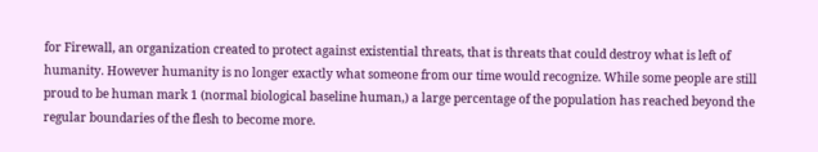for Firewall, an organization created to protect against existential threats, that is threats that could destroy what is left of humanity. However humanity is no longer exactly what someone from our time would recognize. While some people are still proud to be human mark 1 (normal biological baseline human,) a large percentage of the population has reached beyond the regular boundaries of the flesh to become more.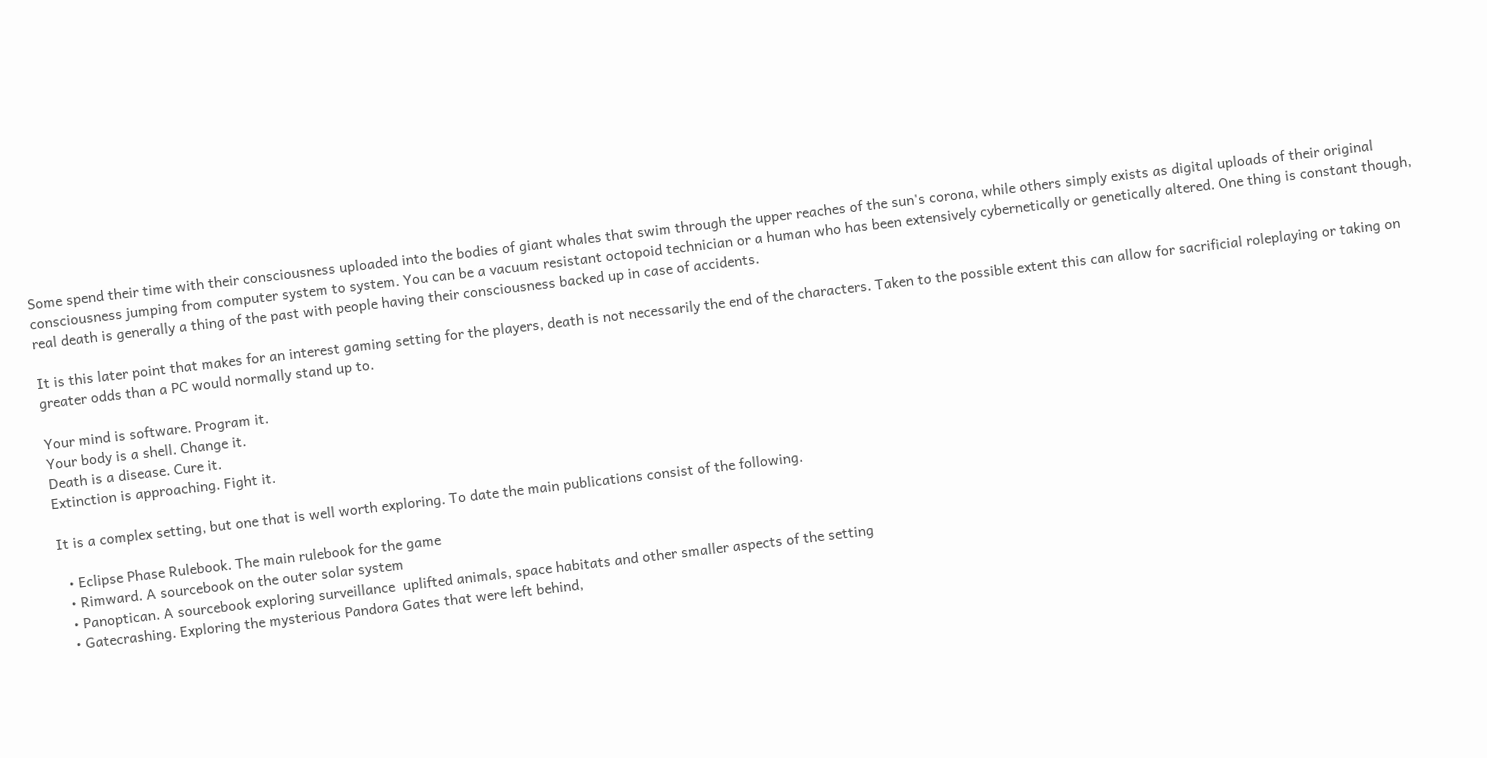Some spend their time with their consciousness uploaded into the bodies of giant whales that swim through the upper reaches of the sun's corona, while others simply exists as digital uploads of their original consciousness jumping from computer system to system. You can be a vacuum resistant octopoid technician or a human who has been extensively cybernetically or genetically altered. One thing is constant though, real death is generally a thing of the past with people having their consciousness backed up in case of accidents.

It is this later point that makes for an interest gaming setting for the players, death is not necessarily the end of the characters. Taken to the possible extent this can allow for sacrificial roleplaying or taking on greater odds than a PC would normally stand up to.

Your mind is software. Program it.
Your body is a shell. Change it.
Death is a disease. Cure it.
Extinction is approaching. Fight it.

It is a complex setting, but one that is well worth exploring. To date the main publications consist of the following.

  • Eclipse Phase Rulebook. The main rulebook for the game
  • Rimward. A sourcebook on the outer solar system
  • Panoptican. A sourcebook exploring surveillance  uplifted animals, space habitats and other smaller aspects of the setting
  • Gatecrashing. Exploring the mysterious Pandora Gates that were left behind,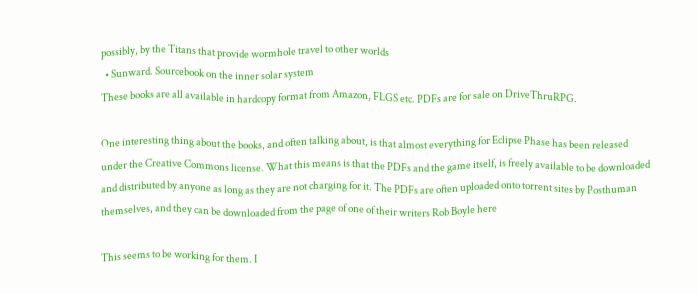possibly, by the Titans that provide wormhole travel to other worlds
  • Sunward. Sourcebook on the inner solar system
These books are all available in hardcopy format from Amazon, FLGS etc. PDFs are for sale on DriveThruRPG.

One interesting thing about the books, and often talking about, is that almost everything for Eclipse Phase has been released under the Creative Commons license. What this means is that the PDFs and the game itself, is freely available to be downloaded and distributed by anyone as long as they are not charging for it. The PDFs are often uploaded onto torrent sites by Posthuman themselves, and they can be downloaded from the page of one of their writers Rob Boyle here

This seems to be working for them. I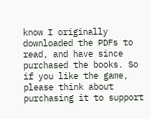know I originally downloaded the PDFs to read, and have since purchased the books. So if you like the game, please think about purchasing it to support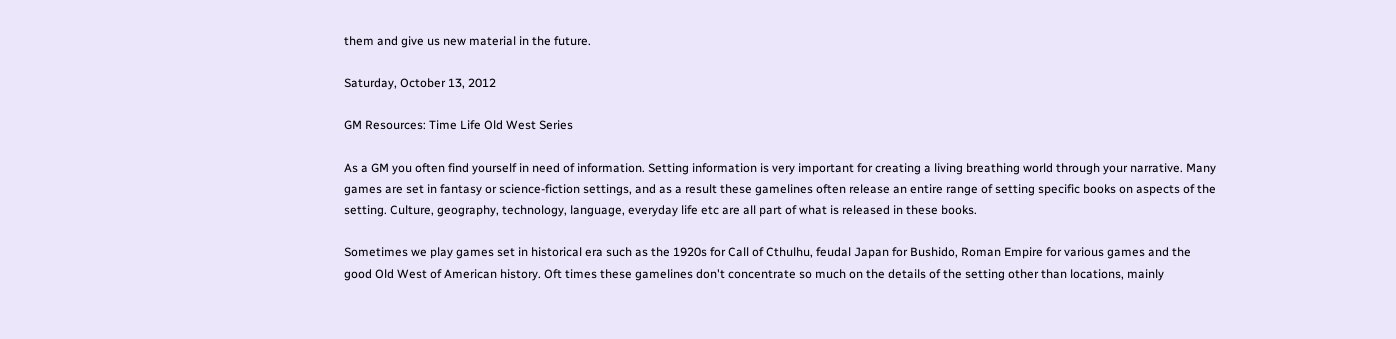them and give us new material in the future.

Saturday, October 13, 2012

GM Resources: Time Life Old West Series

As a GM you often find yourself in need of information. Setting information is very important for creating a living breathing world through your narrative. Many games are set in fantasy or science-fiction settings, and as a result these gamelines often release an entire range of setting specific books on aspects of the setting. Culture, geography, technology, language, everyday life etc are all part of what is released in these books.

Sometimes we play games set in historical era such as the 1920s for Call of Cthulhu, feudal Japan for Bushido, Roman Empire for various games and the good Old West of American history. Oft times these gamelines don't concentrate so much on the details of the setting other than locations, mainly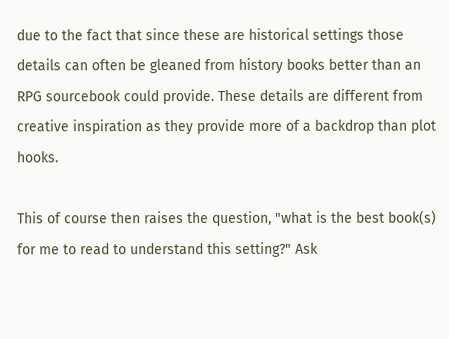due to the fact that since these are historical settings those details can often be gleaned from history books better than an RPG sourcebook could provide. These details are different from creative inspiration as they provide more of a backdrop than plot hooks.

This of course then raises the question, "what is the best book(s) for me to read to understand this setting?" Ask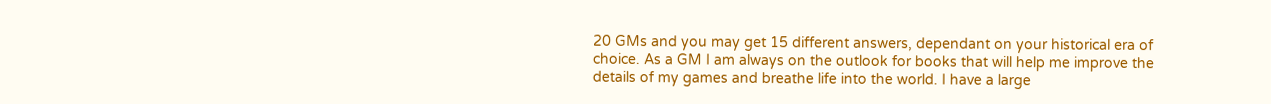20 GMs and you may get 15 different answers, dependant on your historical era of choice. As a GM I am always on the outlook for books that will help me improve the details of my games and breathe life into the world. I have a large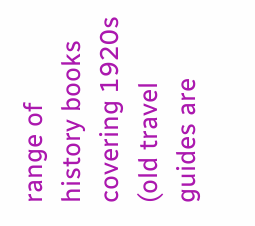range of history books covering 1920s (old travel guides are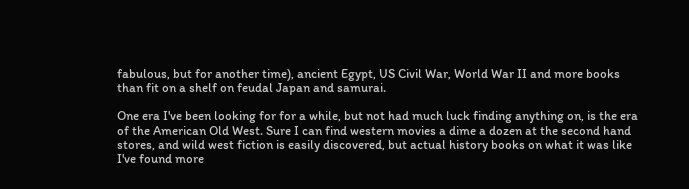fabulous, but for another time), ancient Egypt, US Civil War, World War II and more books than fit on a shelf on feudal Japan and samurai.

One era I've been looking for for a while, but not had much luck finding anything on, is the era of the American Old West. Sure I can find western movies a dime a dozen at the second hand stores, and wild west fiction is easily discovered, but actual history books on what it was like I've found more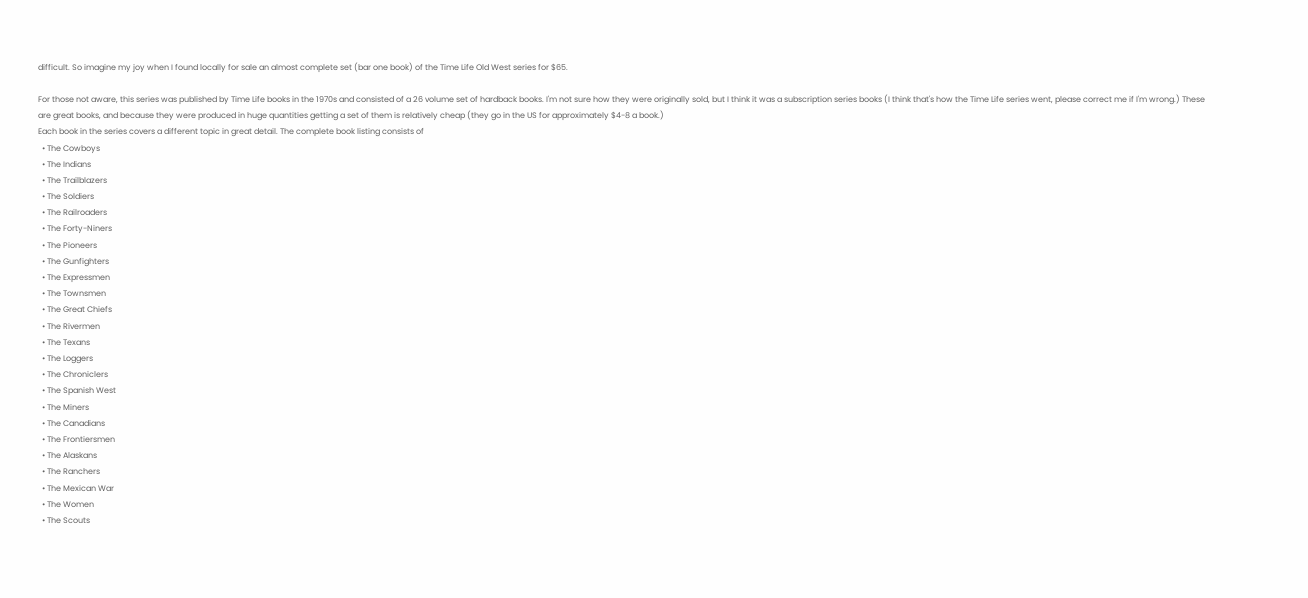difficult. So imagine my joy when I found locally for sale an almost complete set (bar one book) of the Time Life Old West series for $65.

For those not aware, this series was published by Time Life books in the 1970s and consisted of a 26 volume set of hardback books. I'm not sure how they were originally sold, but I think it was a subscription series books (I think that's how the Time Life series went, please correct me if I'm wrong.) These are great books, and because they were produced in huge quantities getting a set of them is relatively cheap (they go in the US for approximately $4-8 a book.)
Each book in the series covers a different topic in great detail. The complete book listing consists of
  • The Cowboys
  • The Indians
  • The Trailblazers
  • The Soldiers
  • The Railroaders
  • The Forty-Niners
  • The Pioneers
  • The Gunfighters
  • The Expressmen
  • The Townsmen
  • The Great Chiefs
  • The Rivermen
  • The Texans
  • The Loggers
  • The Chroniclers
  • The Spanish West
  • The Miners
  • The Canadians
  • The Frontiersmen
  • The Alaskans
  • The Ranchers
  • The Mexican War
  • The Women
  • The Scouts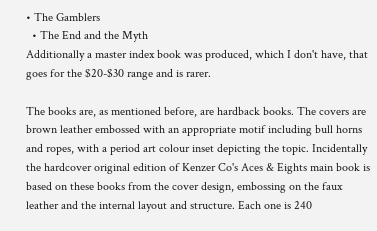• The Gamblers
  • The End and the Myth
Additionally a master index book was produced, which I don't have, that goes for the $20-$30 range and is rarer.

The books are, as mentioned before, are hardback books. The covers are brown leather embossed with an appropriate motif including bull horns and ropes, with a period art colour inset depicting the topic. Incidentally the hardcover original edition of Kenzer Co's Aces & Eights main book is based on these books from the cover design, embossing on the faux leather and the internal layout and structure. Each one is 240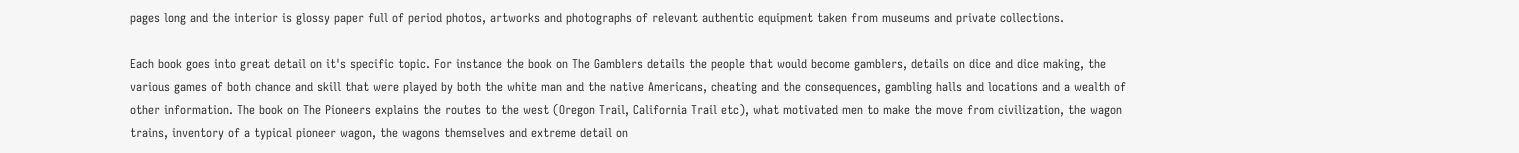pages long and the interior is glossy paper full of period photos, artworks and photographs of relevant authentic equipment taken from museums and private collections.

Each book goes into great detail on it's specific topic. For instance the book on The Gamblers details the people that would become gamblers, details on dice and dice making, the various games of both chance and skill that were played by both the white man and the native Americans, cheating and the consequences, gambling halls and locations and a wealth of other information. The book on The Pioneers explains the routes to the west (Oregon Trail, California Trail etc), what motivated men to make the move from civilization, the wagon trains, inventory of a typical pioneer wagon, the wagons themselves and extreme detail on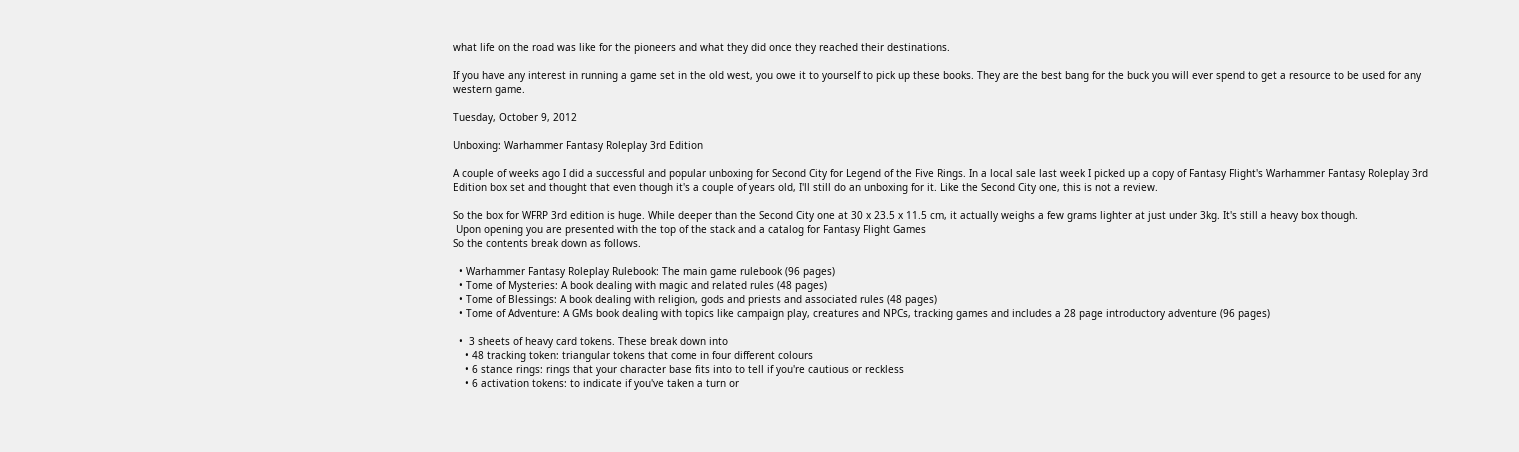what life on the road was like for the pioneers and what they did once they reached their destinations.

If you have any interest in running a game set in the old west, you owe it to yourself to pick up these books. They are the best bang for the buck you will ever spend to get a resource to be used for any western game.

Tuesday, October 9, 2012

Unboxing: Warhammer Fantasy Roleplay 3rd Edition

A couple of weeks ago I did a successful and popular unboxing for Second City for Legend of the Five Rings. In a local sale last week I picked up a copy of Fantasy Flight's Warhammer Fantasy Roleplay 3rd Edition box set and thought that even though it's a couple of years old, I'll still do an unboxing for it. Like the Second City one, this is not a review.

So the box for WFRP 3rd edition is huge. While deeper than the Second City one at 30 x 23.5 x 11.5 cm, it actually weighs a few grams lighter at just under 3kg. It's still a heavy box though.
 Upon opening you are presented with the top of the stack and a catalog for Fantasy Flight Games
So the contents break down as follows.

  • Warhammer Fantasy Roleplay Rulebook: The main game rulebook (96 pages)
  • Tome of Mysteries: A book dealing with magic and related rules (48 pages)
  • Tome of Blessings: A book dealing with religion, gods and priests and associated rules (48 pages)
  • Tome of Adventure: A GMs book dealing with topics like campaign play, creatures and NPCs, tracking games and includes a 28 page introductory adventure (96 pages)

  •  3 sheets of heavy card tokens. These break down into
    • 48 tracking token: triangular tokens that come in four different colours
    • 6 stance rings: rings that your character base fits into to tell if you're cautious or reckless
    • 6 activation tokens: to indicate if you've taken a turn or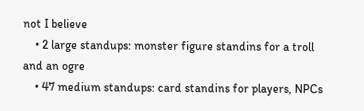not I believe
    • 2 large standups: monster figure standins for a troll and an ogre
    • 47 medium standups: card standins for players, NPCs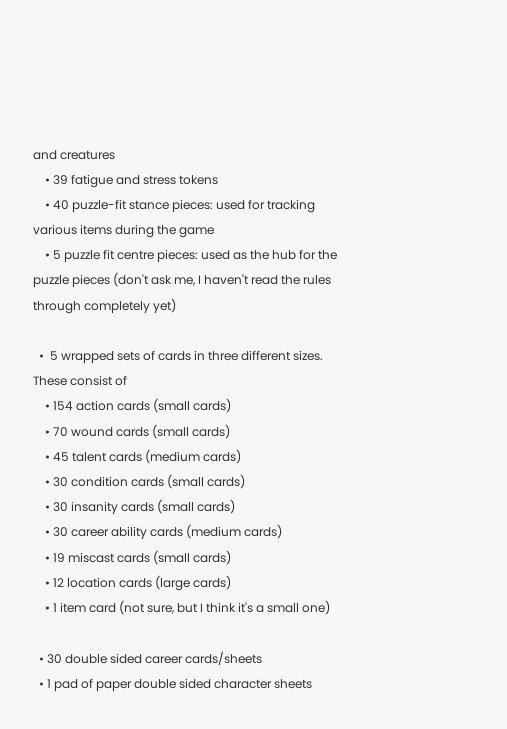and creatures
    • 39 fatigue and stress tokens
    • 40 puzzle-fit stance pieces: used for tracking various items during the game
    • 5 puzzle fit centre pieces: used as the hub for the puzzle pieces (don't ask me, I haven't read the rules through completely yet)

  •  5 wrapped sets of cards in three different sizes. These consist of
    • 154 action cards (small cards)
    • 70 wound cards (small cards)
    • 45 talent cards (medium cards)
    • 30 condition cards (small cards)
    • 30 insanity cards (small cards)
    • 30 career ability cards (medium cards)
    • 19 miscast cards (small cards)
    • 12 location cards (large cards)
    • 1 item card (not sure, but I think it's a small one)

  • 30 double sided career cards/sheets
  • 1 pad of paper double sided character sheets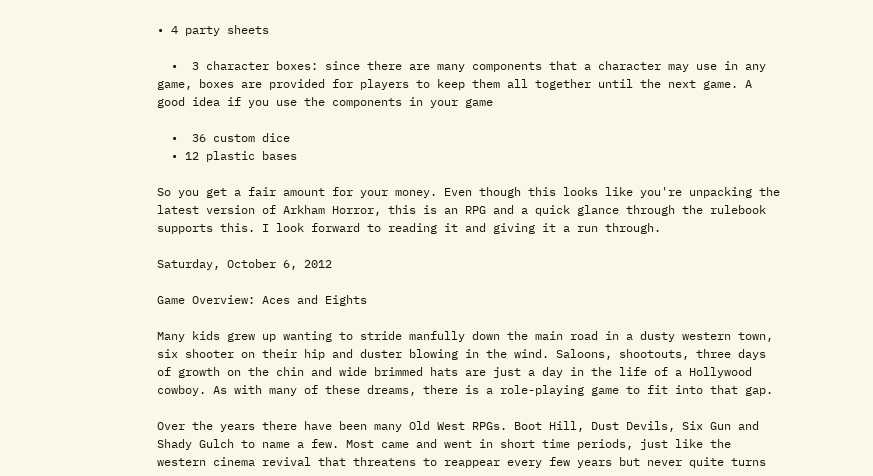• 4 party sheets

  •  3 character boxes: since there are many components that a character may use in any game, boxes are provided for players to keep them all together until the next game. A good idea if you use the components in your game

  •  36 custom dice
  • 12 plastic bases

So you get a fair amount for your money. Even though this looks like you're unpacking the latest version of Arkham Horror, this is an RPG and a quick glance through the rulebook supports this. I look forward to reading it and giving it a run through.

Saturday, October 6, 2012

Game Overview: Aces and Eights

Many kids grew up wanting to stride manfully down the main road in a dusty western town, six shooter on their hip and duster blowing in the wind. Saloons, shootouts, three days of growth on the chin and wide brimmed hats are just a day in the life of a Hollywood cowboy. As with many of these dreams, there is a role-playing game to fit into that gap.

Over the years there have been many Old West RPGs. Boot Hill, Dust Devils, Six Gun and Shady Gulch to name a few. Most came and went in short time periods, just like the western cinema revival that threatens to reappear every few years but never quite turns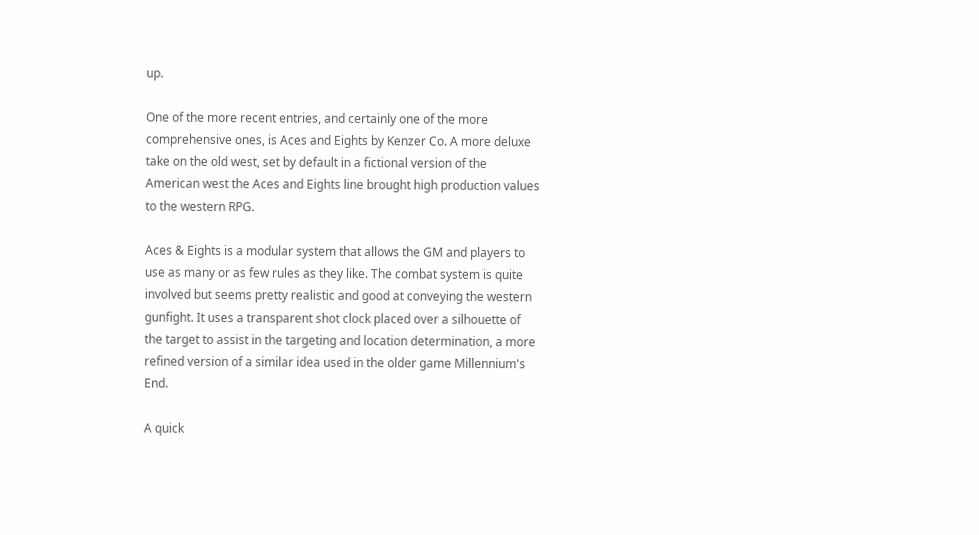up.

One of the more recent entries, and certainly one of the more comprehensive ones, is Aces and Eights by Kenzer Co. A more deluxe take on the old west, set by default in a fictional version of the American west the Aces and Eights line brought high production values to the western RPG.

Aces & Eights is a modular system that allows the GM and players to use as many or as few rules as they like. The combat system is quite involved but seems pretty realistic and good at conveying the western gunfight. It uses a transparent shot clock placed over a silhouette of the target to assist in the targeting and location determination, a more refined version of a similar idea used in the older game Millennium's End.

A quick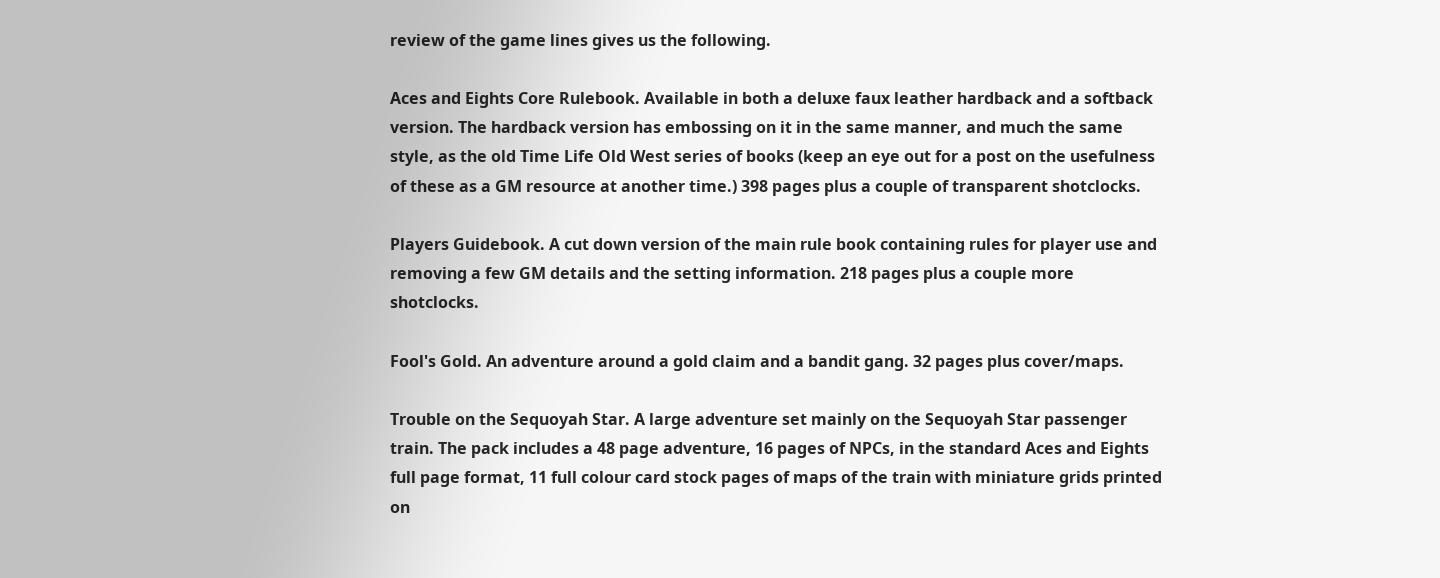review of the game lines gives us the following.

Aces and Eights Core Rulebook. Available in both a deluxe faux leather hardback and a softback version. The hardback version has embossing on it in the same manner, and much the same style, as the old Time Life Old West series of books (keep an eye out for a post on the usefulness of these as a GM resource at another time.) 398 pages plus a couple of transparent shotclocks.

Players Guidebook. A cut down version of the main rule book containing rules for player use and removing a few GM details and the setting information. 218 pages plus a couple more shotclocks.

Fool's Gold. An adventure around a gold claim and a bandit gang. 32 pages plus cover/maps.

Trouble on the Sequoyah Star. A large adventure set mainly on the Sequoyah Star passenger train. The pack includes a 48 page adventure, 16 pages of NPCs, in the standard Aces and Eights full page format, 11 full colour card stock pages of maps of the train with miniature grids printed on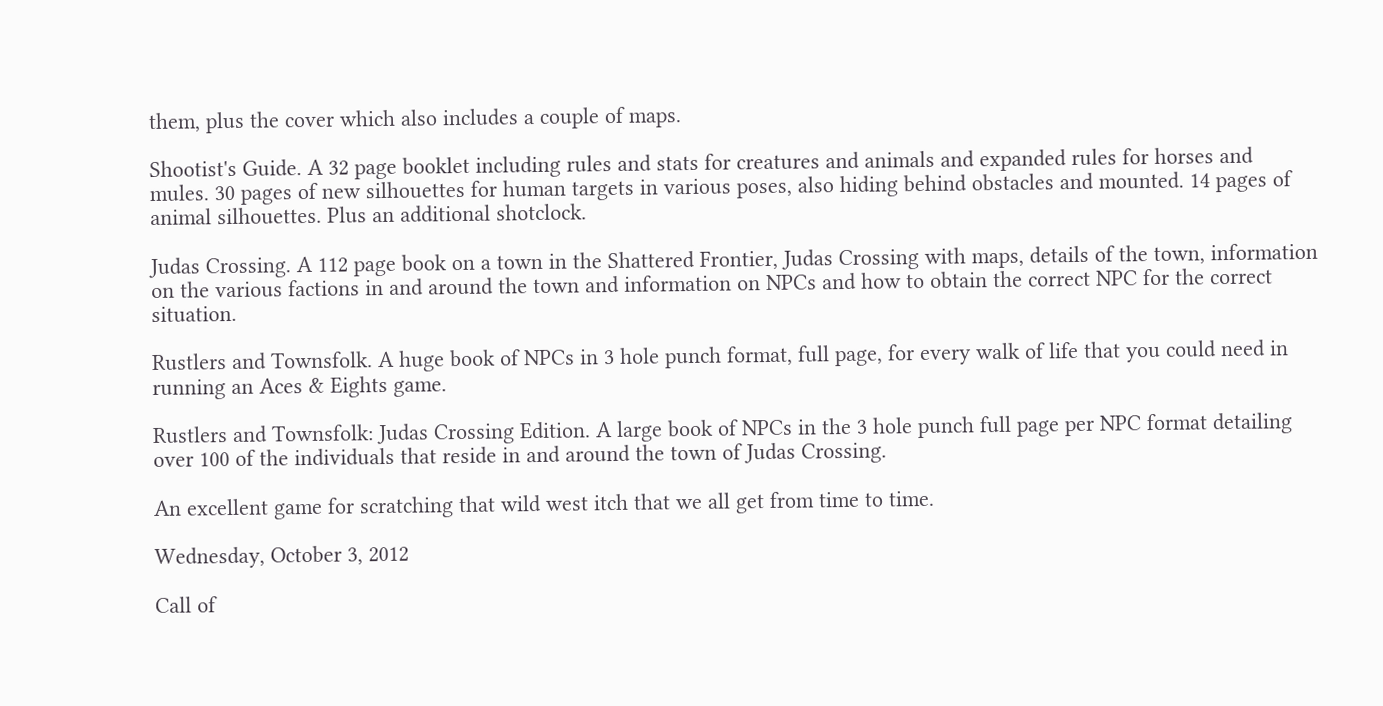them, plus the cover which also includes a couple of maps.

Shootist's Guide. A 32 page booklet including rules and stats for creatures and animals and expanded rules for horses and mules. 30 pages of new silhouettes for human targets in various poses, also hiding behind obstacles and mounted. 14 pages of animal silhouettes. Plus an additional shotclock.

Judas Crossing. A 112 page book on a town in the Shattered Frontier, Judas Crossing with maps, details of the town, information on the various factions in and around the town and information on NPCs and how to obtain the correct NPC for the correct situation.

Rustlers and Townsfolk. A huge book of NPCs in 3 hole punch format, full page, for every walk of life that you could need in running an Aces & Eights game.

Rustlers and Townsfolk: Judas Crossing Edition. A large book of NPCs in the 3 hole punch full page per NPC format detailing over 100 of the individuals that reside in and around the town of Judas Crossing.

An excellent game for scratching that wild west itch that we all get from time to time.

Wednesday, October 3, 2012

Call of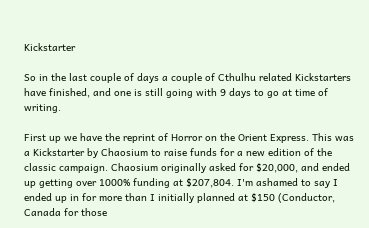Kickstarter

So in the last couple of days a couple of Cthulhu related Kickstarters have finished, and one is still going with 9 days to go at time of writing.

First up we have the reprint of Horror on the Orient Express. This was a Kickstarter by Chaosium to raise funds for a new edition of the classic campaign. Chaosium originally asked for $20,000, and ended up getting over 1000% funding at $207,804. I'm ashamed to say I ended up in for more than I initially planned at $150 (Conductor, Canada for those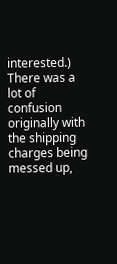interested.) There was a lot of confusion originally with the shipping charges being messed up,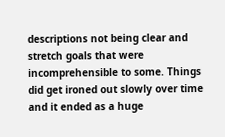descriptions not being clear and stretch goals that were incomprehensible to some. Things did get ironed out slowly over time and it ended as a huge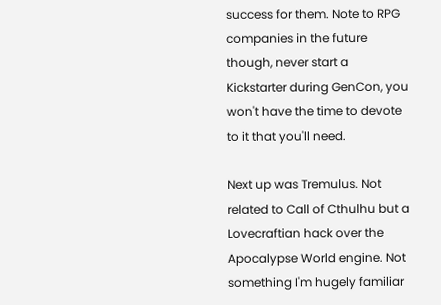success for them. Note to RPG companies in the future though, never start a Kickstarter during GenCon, you won't have the time to devote to it that you'll need.

Next up was Tremulus. Not related to Call of Cthulhu but a Lovecraftian hack over the Apocalypse World engine. Not something I'm hugely familiar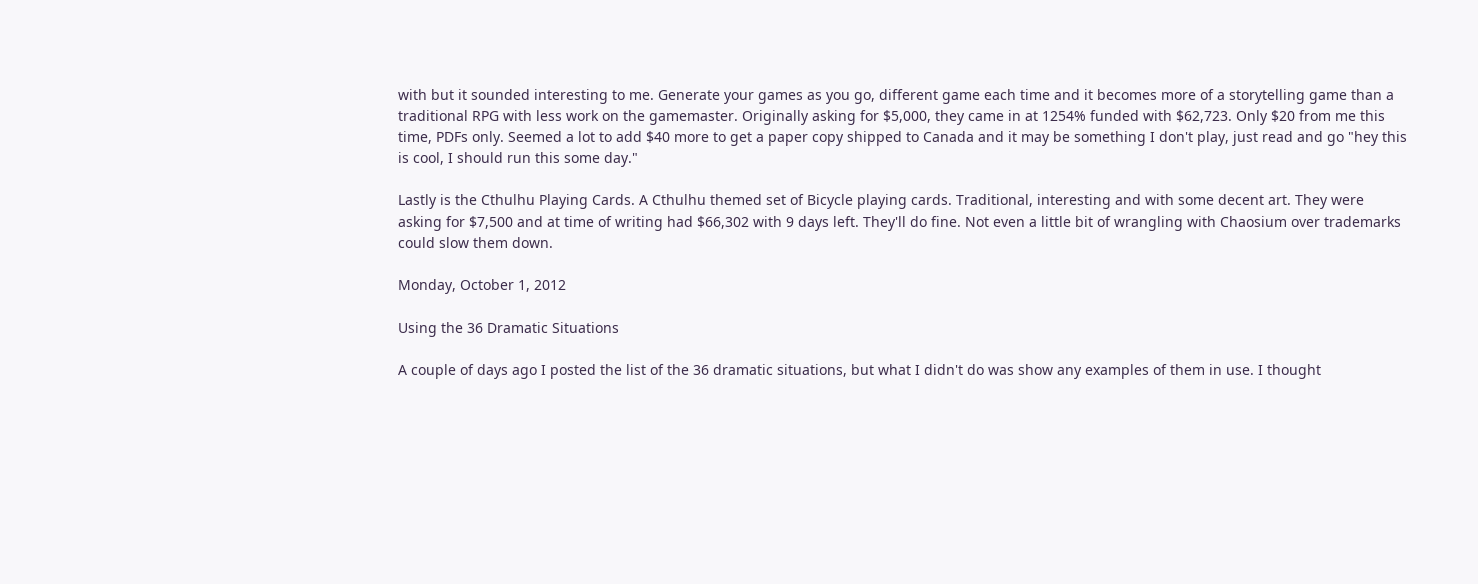with but it sounded interesting to me. Generate your games as you go, different game each time and it becomes more of a storytelling game than a traditional RPG with less work on the gamemaster. Originally asking for $5,000, they came in at 1254% funded with $62,723. Only $20 from me this time, PDFs only. Seemed a lot to add $40 more to get a paper copy shipped to Canada and it may be something I don't play, just read and go "hey this is cool, I should run this some day."

Lastly is the Cthulhu Playing Cards. A Cthulhu themed set of Bicycle playing cards. Traditional, interesting and with some decent art. They were asking for $7,500 and at time of writing had $66,302 with 9 days left. They'll do fine. Not even a little bit of wrangling with Chaosium over trademarks could slow them down.

Monday, October 1, 2012

Using the 36 Dramatic Situations

A couple of days ago I posted the list of the 36 dramatic situations, but what I didn't do was show any examples of them in use. I thought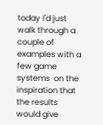today I'd just walk through a couple of examples with a few game systems  on the inspiration that the results would give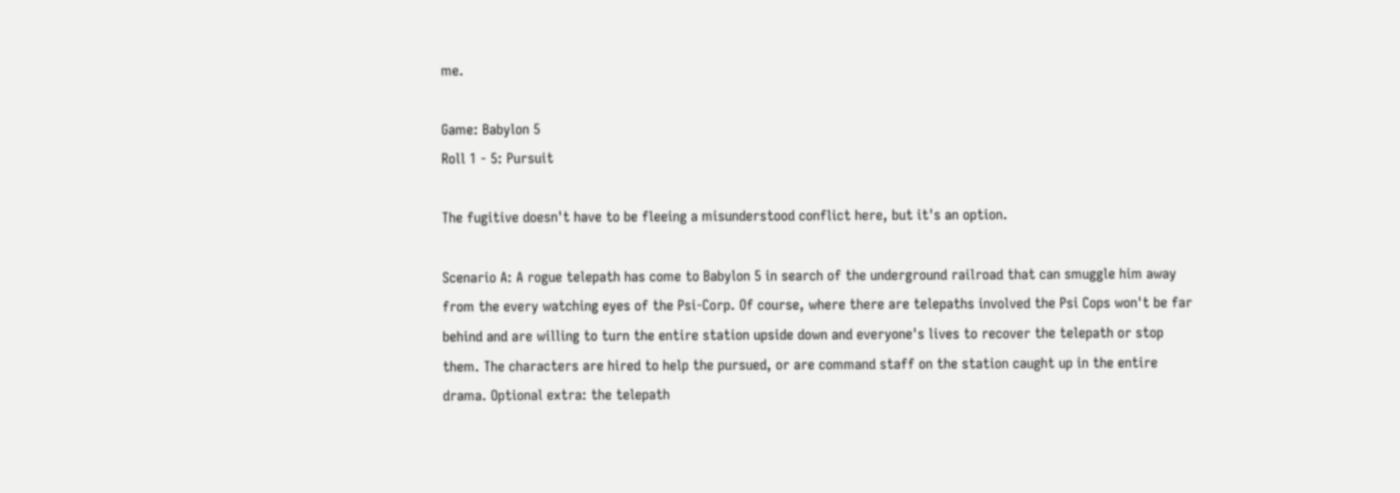me.

Game: Babylon 5
Roll 1 - 5: Pursuit

The fugitive doesn't have to be fleeing a misunderstood conflict here, but it's an option.

Scenario A: A rogue telepath has come to Babylon 5 in search of the underground railroad that can smuggle him away from the every watching eyes of the Psi-Corp. Of course, where there are telepaths involved the Psi Cops won't be far behind and are willing to turn the entire station upside down and everyone's lives to recover the telepath or stop them. The characters are hired to help the pursued, or are command staff on the station caught up in the entire drama. Optional extra: the telepath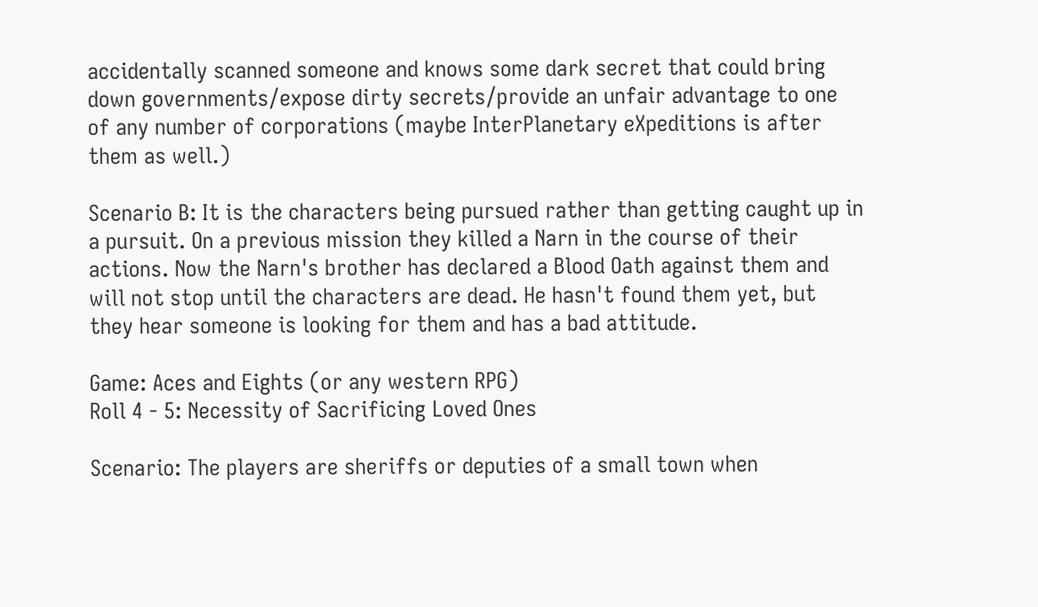accidentally scanned someone and knows some dark secret that could bring down governments/expose dirty secrets/provide an unfair advantage to one of any number of corporations (maybe InterPlanetary eXpeditions is after them as well.)

Scenario B: It is the characters being pursued rather than getting caught up in a pursuit. On a previous mission they killed a Narn in the course of their actions. Now the Narn's brother has declared a Blood Oath against them and will not stop until the characters are dead. He hasn't found them yet, but they hear someone is looking for them and has a bad attitude.

Game: Aces and Eights (or any western RPG)
Roll 4 - 5: Necessity of Sacrificing Loved Ones

Scenario: The players are sheriffs or deputies of a small town when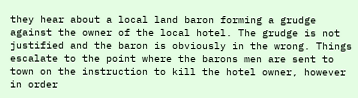they hear about a local land baron forming a grudge against the owner of the local hotel. The grudge is not justified and the baron is obviously in the wrong. Things escalate to the point where the barons men are sent to town on the instruction to kill the hotel owner, however in order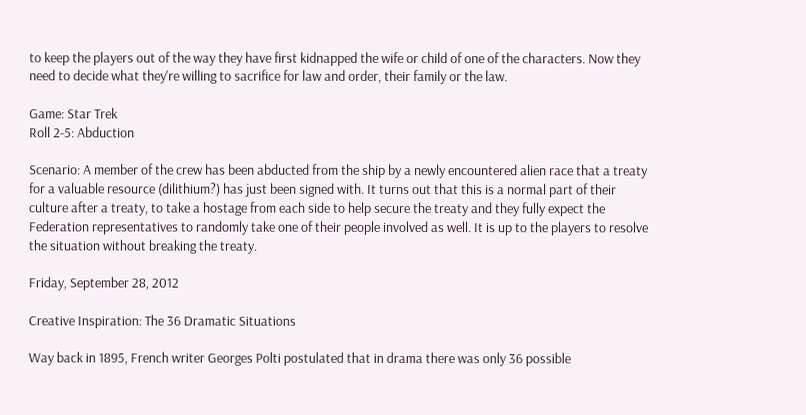to keep the players out of the way they have first kidnapped the wife or child of one of the characters. Now they need to decide what they're willing to sacrifice for law and order, their family or the law.

Game: Star Trek
Roll 2-5: Abduction

Scenario: A member of the crew has been abducted from the ship by a newly encountered alien race that a treaty for a valuable resource (dilithium?) has just been signed with. It turns out that this is a normal part of their culture after a treaty, to take a hostage from each side to help secure the treaty and they fully expect the Federation representatives to randomly take one of their people involved as well. It is up to the players to resolve the situation without breaking the treaty.

Friday, September 28, 2012

Creative Inspiration: The 36 Dramatic Situations

Way back in 1895, French writer Georges Polti postulated that in drama there was only 36 possible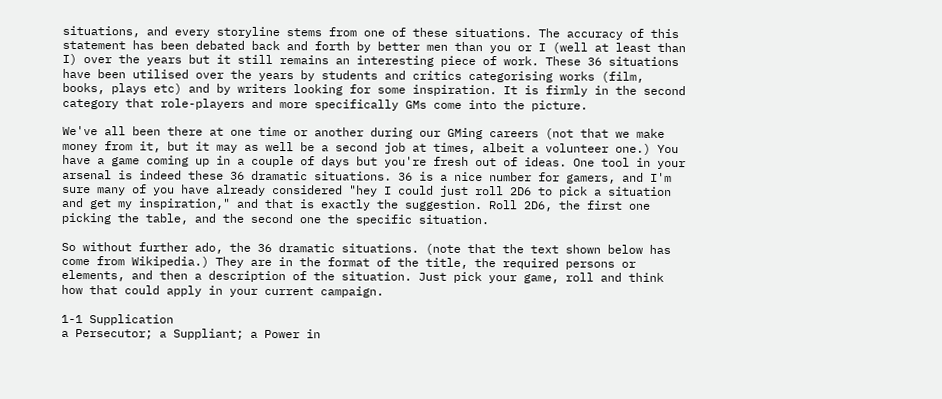situations, and every storyline stems from one of these situations. The accuracy of this statement has been debated back and forth by better men than you or I (well at least than I) over the years but it still remains an interesting piece of work. These 36 situations have been utilised over the years by students and critics categorising works (film, books, plays etc) and by writers looking for some inspiration. It is firmly in the second category that role-players and more specifically GMs come into the picture.

We've all been there at one time or another during our GMing careers (not that we make money from it, but it may as well be a second job at times, albeit a volunteer one.) You have a game coming up in a couple of days but you're fresh out of ideas. One tool in your arsenal is indeed these 36 dramatic situations. 36 is a nice number for gamers, and I'm sure many of you have already considered "hey I could just roll 2D6 to pick a situation and get my inspiration," and that is exactly the suggestion. Roll 2D6, the first one picking the table, and the second one the specific situation.

So without further ado, the 36 dramatic situations. (note that the text shown below has come from Wikipedia.) They are in the format of the title, the required persons or elements, and then a description of the situation. Just pick your game, roll and think how that could apply in your current campaign.

1-1 Supplication
a Persecutor; a Suppliant; a Power in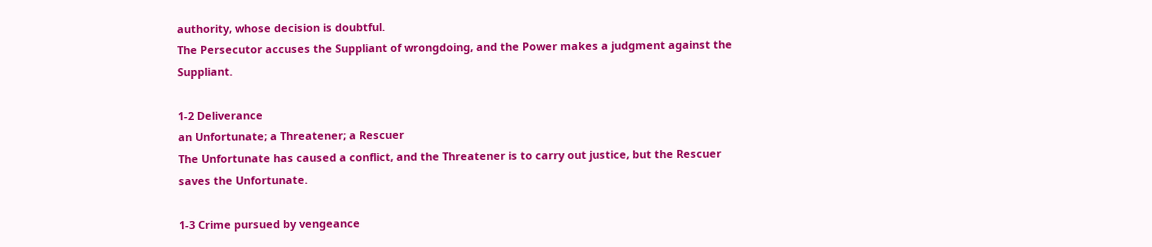authority, whose decision is doubtful.
The Persecutor accuses the Suppliant of wrongdoing, and the Power makes a judgment against the Suppliant.

1-2 Deliverance
an Unfortunate; a Threatener; a Rescuer
The Unfortunate has caused a conflict, and the Threatener is to carry out justice, but the Rescuer saves the Unfortunate.

1-3 Crime pursued by vengeance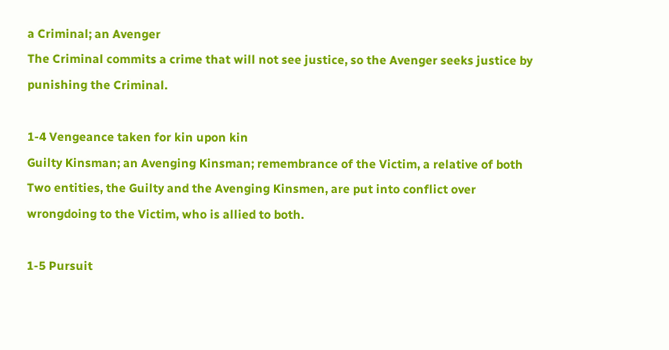a Criminal; an Avenger
The Criminal commits a crime that will not see justice, so the Avenger seeks justice by punishing the Criminal.

1-4 Vengeance taken for kin upon kin
Guilty Kinsman; an Avenging Kinsman; remembrance of the Victim, a relative of both
Two entities, the Guilty and the Avenging Kinsmen, are put into conflict over wrongdoing to the Victim, who is allied to both.

1-5 Pursuit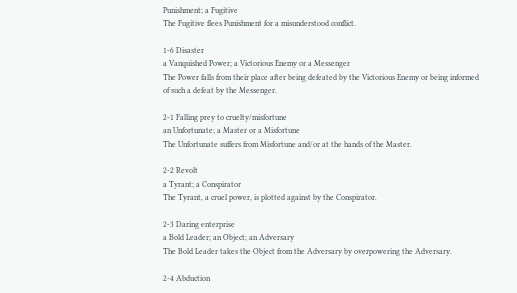Punishment; a Fugitive
The Fugitive flees Punishment for a misunderstood conflict.

1-6 Disaster
a Vanquished Power; a Victorious Enemy or a Messenger
The Power falls from their place after being defeated by the Victorious Enemy or being informed of such a defeat by the Messenger.

2-1 Falling prey to cruelty/misfortune
an Unfortunate; a Master or a Misfortune
The Unfortunate suffers from Misfortune and/or at the hands of the Master.

2-2 Revolt
a Tyrant; a Conspirator
The Tyrant, a cruel power, is plotted against by the Conspirator.

2-3 Daring enterprise
a Bold Leader; an Object; an Adversary
The Bold Leader takes the Object from the Adversary by overpowering the Adversary.

2-4 Abduction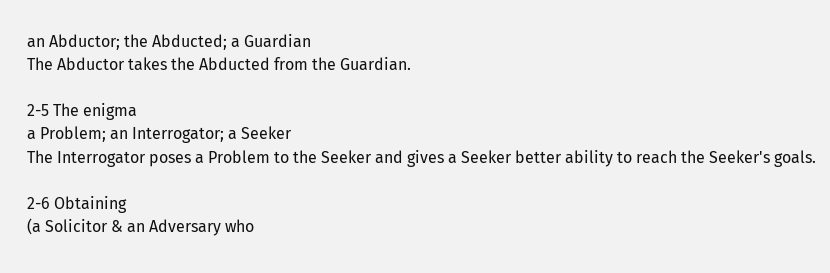an Abductor; the Abducted; a Guardian
The Abductor takes the Abducted from the Guardian.

2-5 The enigma
a Problem; an Interrogator; a Seeker
The Interrogator poses a Problem to the Seeker and gives a Seeker better ability to reach the Seeker's goals.

2-6 Obtaining
(a Solicitor & an Adversary who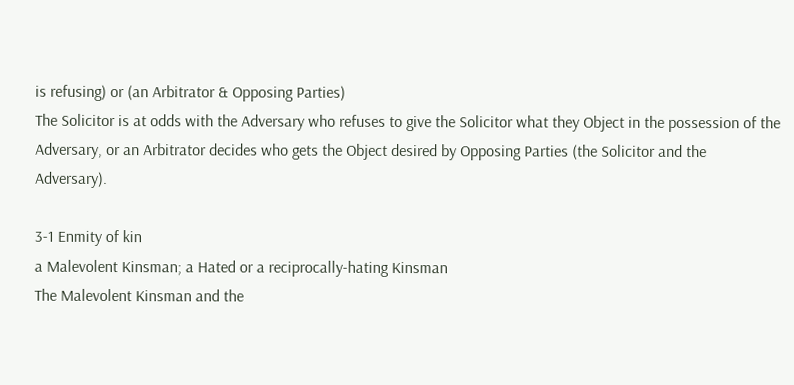is refusing) or (an Arbitrator & Opposing Parties)
The Solicitor is at odds with the Adversary who refuses to give the Solicitor what they Object in the possession of the Adversary, or an Arbitrator decides who gets the Object desired by Opposing Parties (the Solicitor and the Adversary).

3-1 Enmity of kin
a Malevolent Kinsman; a Hated or a reciprocally-hating Kinsman
The Malevolent Kinsman and the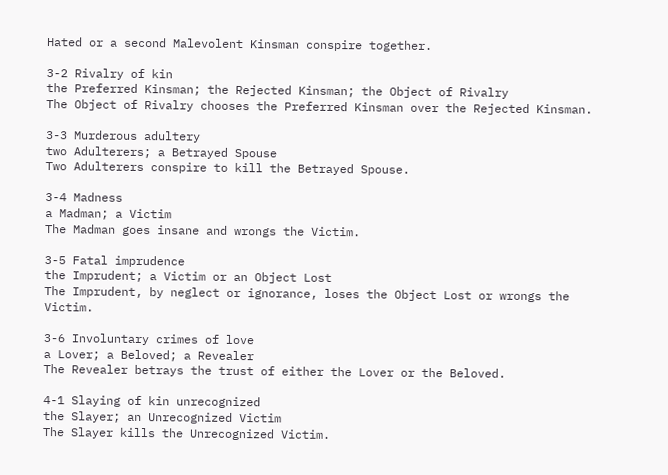Hated or a second Malevolent Kinsman conspire together.

3-2 Rivalry of kin
the Preferred Kinsman; the Rejected Kinsman; the Object of Rivalry
The Object of Rivalry chooses the Preferred Kinsman over the Rejected Kinsman.

3-3 Murderous adultery
two Adulterers; a Betrayed Spouse
Two Adulterers conspire to kill the Betrayed Spouse.

3-4 Madness
a Madman; a Victim
The Madman goes insane and wrongs the Victim.

3-5 Fatal imprudence
the Imprudent; a Victim or an Object Lost
The Imprudent, by neglect or ignorance, loses the Object Lost or wrongs the Victim.

3-6 Involuntary crimes of love
a Lover; a Beloved; a Revealer
The Revealer betrays the trust of either the Lover or the Beloved.

4-1 Slaying of kin unrecognized
the Slayer; an Unrecognized Victim
The Slayer kills the Unrecognized Victim.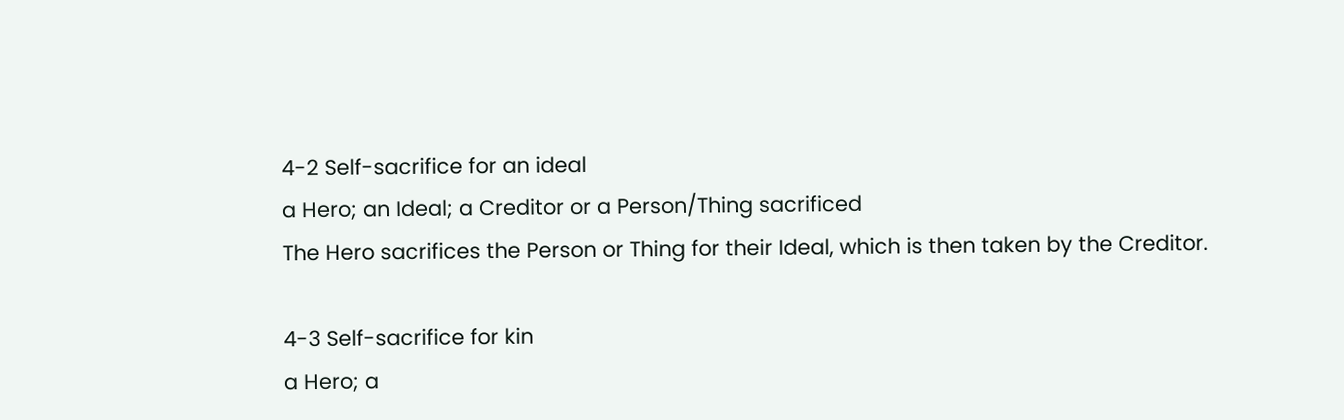4-2 Self-sacrifice for an ideal
a Hero; an Ideal; a Creditor or a Person/Thing sacrificed
The Hero sacrifices the Person or Thing for their Ideal, which is then taken by the Creditor.

4-3 Self-sacrifice for kin
a Hero; a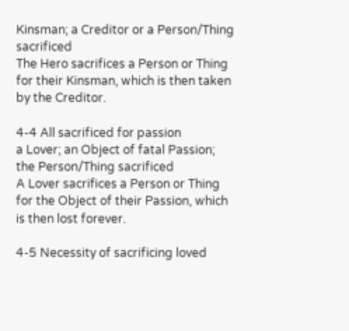Kinsman; a Creditor or a Person/Thing sacrificed
The Hero sacrifices a Person or Thing for their Kinsman, which is then taken by the Creditor.

4-4 All sacrificed for passion
a Lover; an Object of fatal Passion; the Person/Thing sacrificed
A Lover sacrifices a Person or Thing for the Object of their Passion, which is then lost forever.

4-5 Necessity of sacrificing loved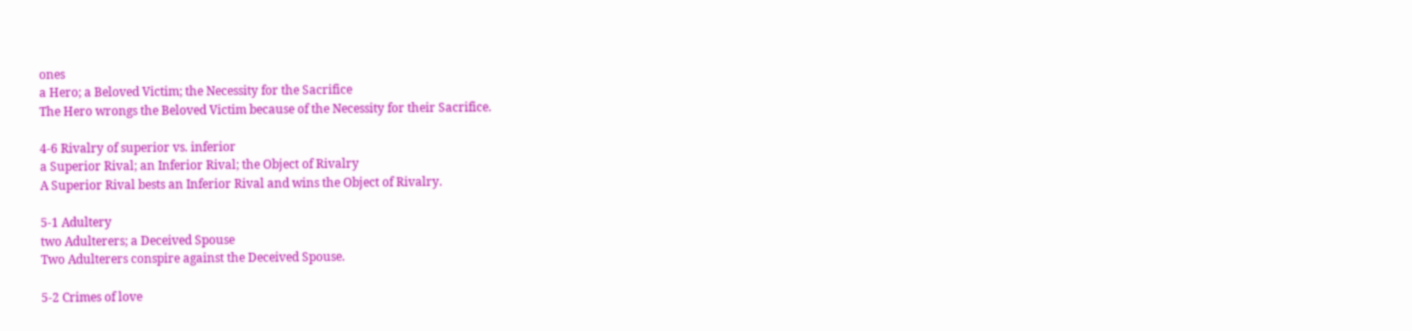ones
a Hero; a Beloved Victim; the Necessity for the Sacrifice
The Hero wrongs the Beloved Victim because of the Necessity for their Sacrifice.

4-6 Rivalry of superior vs. inferior
a Superior Rival; an Inferior Rival; the Object of Rivalry
A Superior Rival bests an Inferior Rival and wins the Object of Rivalry.

5-1 Adultery
two Adulterers; a Deceived Spouse
Two Adulterers conspire against the Deceived Spouse.

5-2 Crimes of love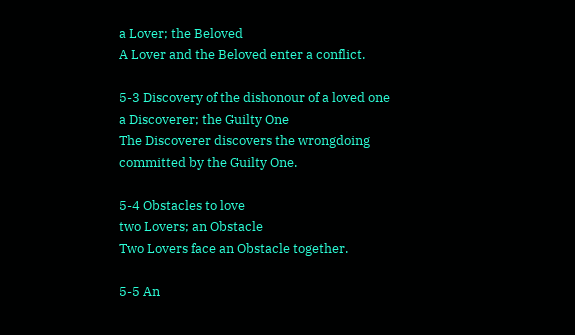a Lover; the Beloved
A Lover and the Beloved enter a conflict.

5-3 Discovery of the dishonour of a loved one
a Discoverer; the Guilty One
The Discoverer discovers the wrongdoing committed by the Guilty One.

5-4 Obstacles to love
two Lovers; an Obstacle
Two Lovers face an Obstacle together.

5-5 An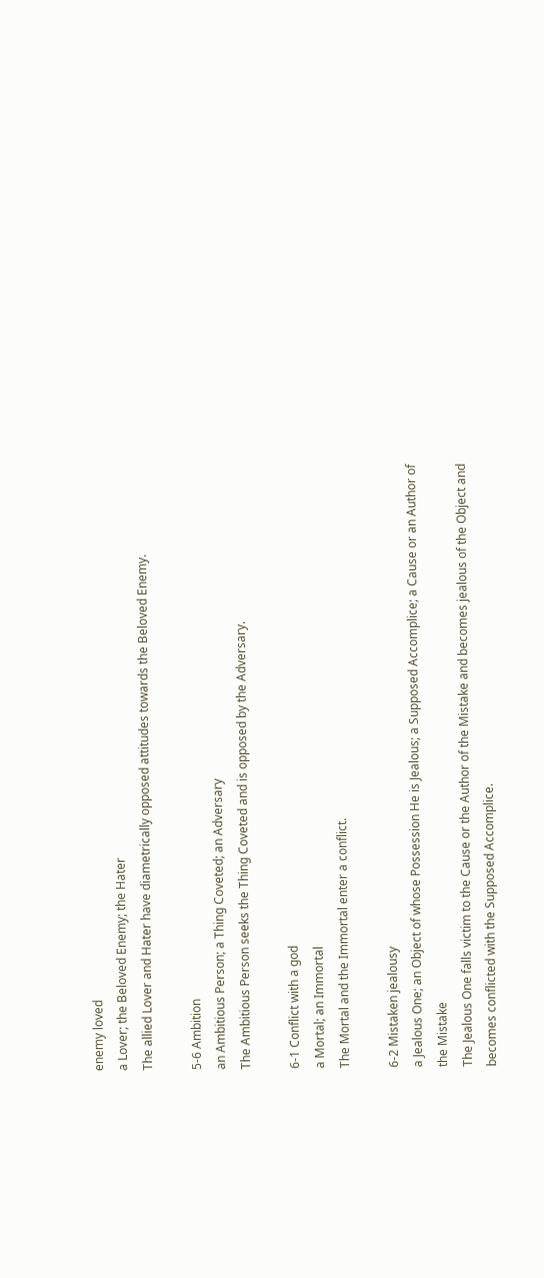enemy loved
a Lover; the Beloved Enemy; the Hater
The allied Lover and Hater have diametrically opposed attitudes towards the Beloved Enemy.

5-6 Ambition
an Ambitious Person; a Thing Coveted; an Adversary
The Ambitious Person seeks the Thing Coveted and is opposed by the Adversary.

6-1 Conflict with a god
a Mortal; an Immortal
The Mortal and the Immortal enter a conflict.

6-2 Mistaken jealousy
a Jealous One; an Object of whose Possession He is Jealous; a Supposed Accomplice; a Cause or an Author of the Mistake
The Jealous One falls victim to the Cause or the Author of the Mistake and becomes jealous of the Object and becomes conflicted with the Supposed Accomplice.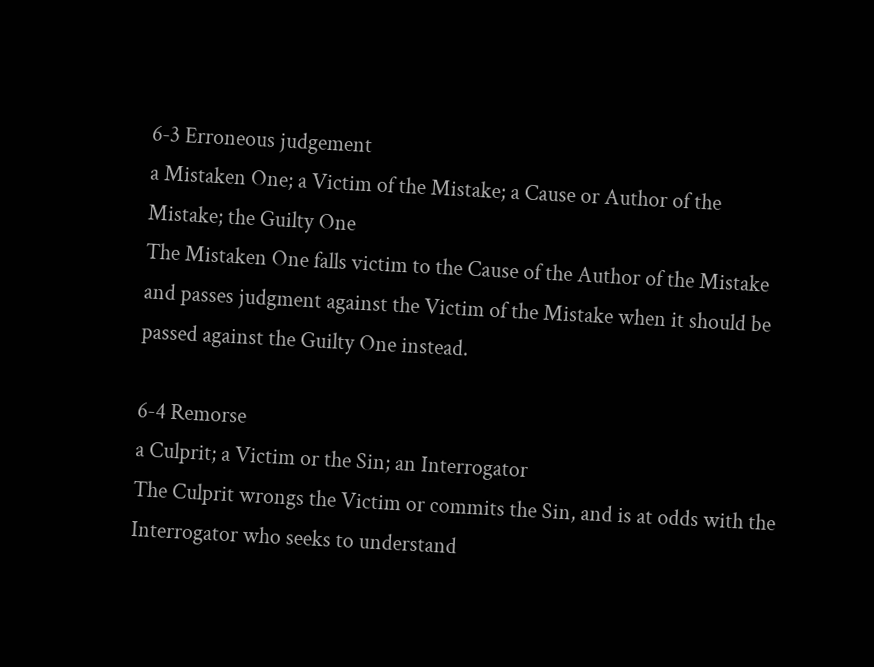6-3 Erroneous judgement
a Mistaken One; a Victim of the Mistake; a Cause or Author of the Mistake; the Guilty One
The Mistaken One falls victim to the Cause of the Author of the Mistake and passes judgment against the Victim of the Mistake when it should be passed against the Guilty One instead.

6-4 Remorse
a Culprit; a Victim or the Sin; an Interrogator
The Culprit wrongs the Victim or commits the Sin, and is at odds with the Interrogator who seeks to understand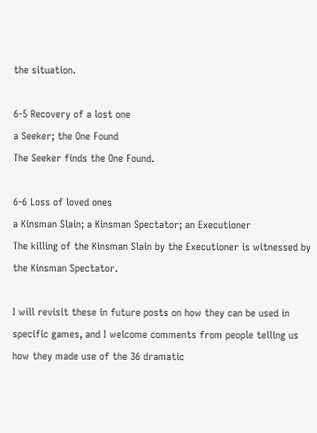the situation.

6-5 Recovery of a lost one
a Seeker; the One Found
The Seeker finds the One Found.

6-6 Loss of loved ones
a Kinsman Slain; a Kinsman Spectator; an Executioner
The killing of the Kinsman Slain by the Executioner is witnessed by the Kinsman Spectator.

I will revisit these in future posts on how they can be used in specific games, and I welcome comments from people telling us how they made use of the 36 dramatic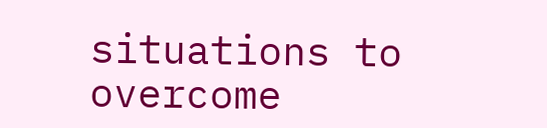situations to overcome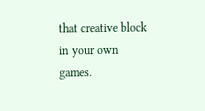that creative block in your own games.